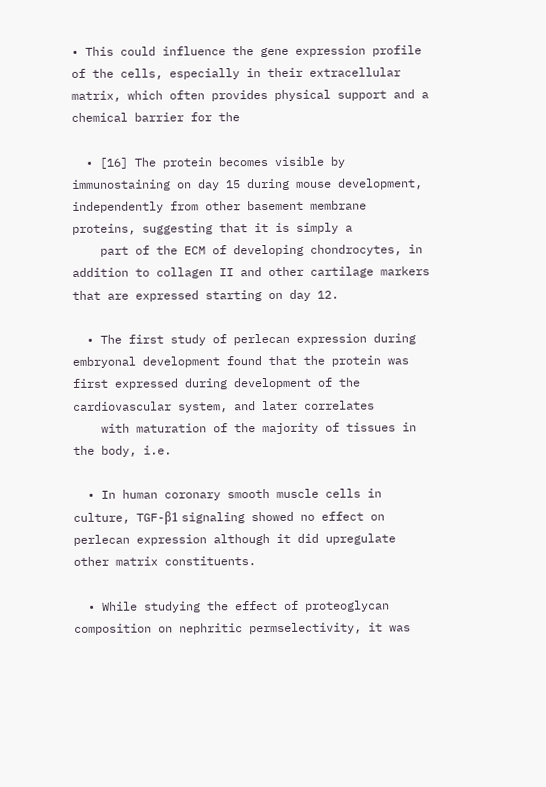• This could influence the gene expression profile of the cells, especially in their extracellular matrix, which often provides physical support and a chemical barrier for the

  • [16] The protein becomes visible by immunostaining on day 15 during mouse development, independently from other basement membrane proteins, suggesting that it is simply a
    part of the ECM of developing chondrocytes, in addition to collagen II and other cartilage markers that are expressed starting on day 12.

  • The first study of perlecan expression during embryonal development found that the protein was first expressed during development of the cardiovascular system, and later correlates
    with maturation of the majority of tissues in the body, i.e.

  • In human coronary smooth muscle cells in culture, TGF-β1 signaling showed no effect on perlecan expression although it did upregulate other matrix constituents.

  • While studying the effect of proteoglycan composition on nephritic permselectivity, it was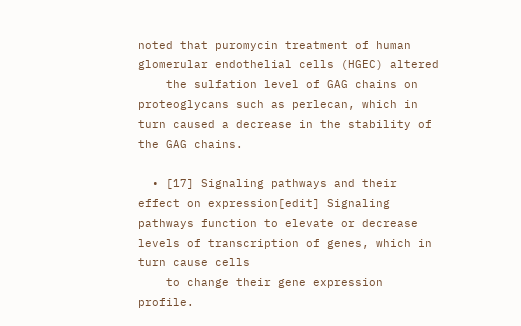noted that puromycin treatment of human glomerular endothelial cells (HGEC) altered
    the sulfation level of GAG chains on proteoglycans such as perlecan, which in turn caused a decrease in the stability of the GAG chains.

  • [17] Signaling pathways and their effect on expression[edit] Signaling pathways function to elevate or decrease levels of transcription of genes, which in turn cause cells
    to change their gene expression profile.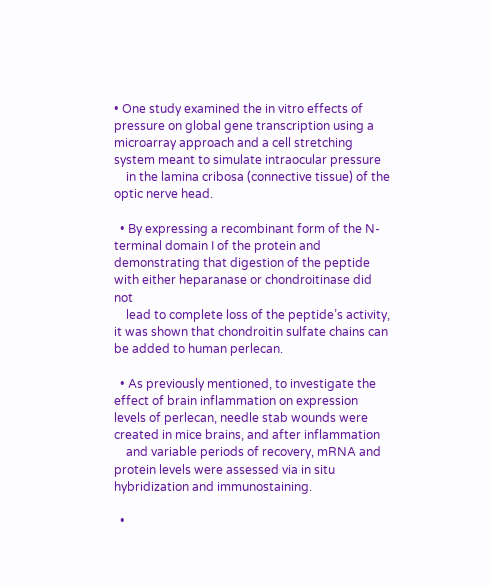• One study examined the in vitro effects of pressure on global gene transcription using a microarray approach and a cell stretching system meant to simulate intraocular pressure
    in the lamina cribosa (connective tissue) of the optic nerve head.

  • By expressing a recombinant form of the N-terminal domain I of the protein and demonstrating that digestion of the peptide with either heparanase or chondroitinase did not
    lead to complete loss of the peptide’s activity, it was shown that chondroitin sulfate chains can be added to human perlecan.

  • As previously mentioned, to investigate the effect of brain inflammation on expression levels of perlecan, needle stab wounds were created in mice brains, and after inflammation
    and variable periods of recovery, mRNA and protein levels were assessed via in situ hybridization and immunostaining.

  •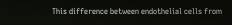This difference between endothelial cells from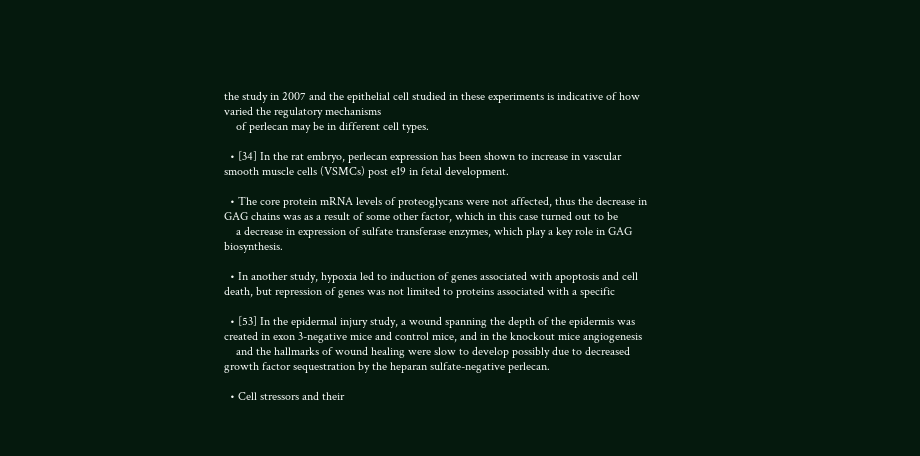the study in 2007 and the epithelial cell studied in these experiments is indicative of how varied the regulatory mechanisms
    of perlecan may be in different cell types.

  • [34] In the rat embryo, perlecan expression has been shown to increase in vascular smooth muscle cells (VSMCs) post e19 in fetal development.

  • The core protein mRNA levels of proteoglycans were not affected, thus the decrease in GAG chains was as a result of some other factor, which in this case turned out to be
    a decrease in expression of sulfate transferase enzymes, which play a key role in GAG biosynthesis.

  • In another study, hypoxia led to induction of genes associated with apoptosis and cell death, but repression of genes was not limited to proteins associated with a specific

  • [53] In the epidermal injury study, a wound spanning the depth of the epidermis was created in exon 3-negative mice and control mice, and in the knockout mice angiogenesis
    and the hallmarks of wound healing were slow to develop possibly due to decreased growth factor sequestration by the heparan sulfate-negative perlecan.

  • Cell stressors and their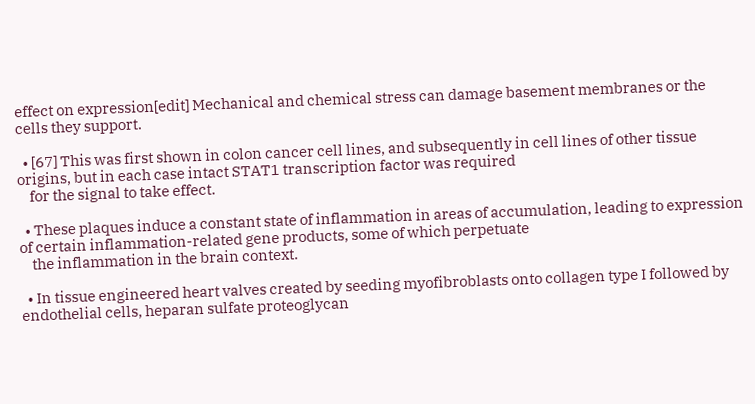effect on expression[edit] Mechanical and chemical stress can damage basement membranes or the cells they support.

  • [67] This was first shown in colon cancer cell lines, and subsequently in cell lines of other tissue origins, but in each case intact STAT1 transcription factor was required
    for the signal to take effect.

  • These plaques induce a constant state of inflammation in areas of accumulation, leading to expression of certain inflammation-related gene products, some of which perpetuate
    the inflammation in the brain context.

  • In tissue engineered heart valves created by seeding myofibroblasts onto collagen type I followed by endothelial cells, heparan sulfate proteoglycan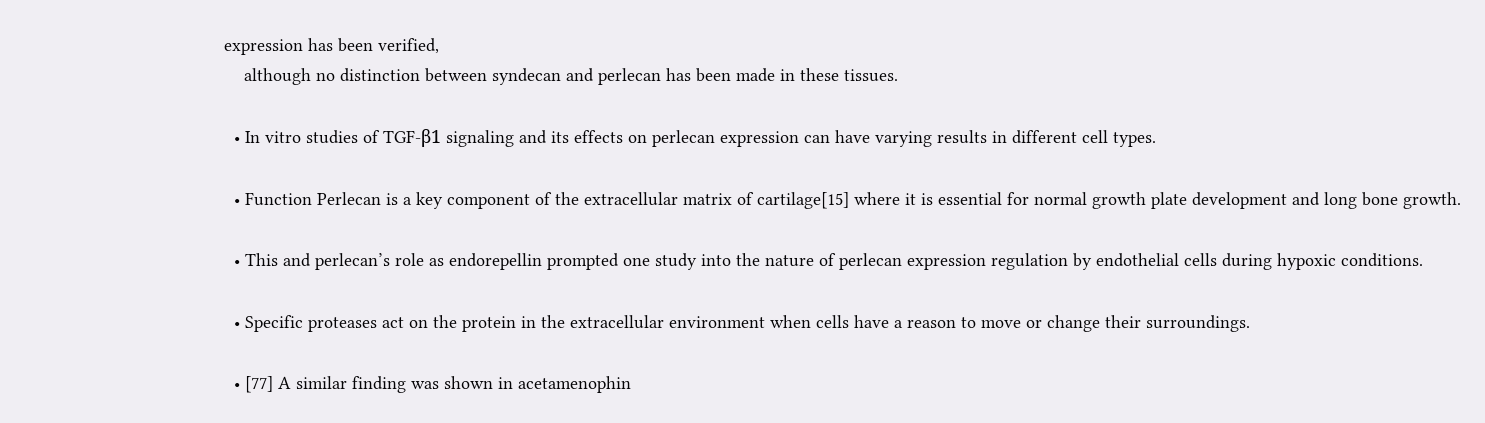expression has been verified,
    although no distinction between syndecan and perlecan has been made in these tissues.

  • In vitro studies of TGF-β1 signaling and its effects on perlecan expression can have varying results in different cell types.

  • Function Perlecan is a key component of the extracellular matrix of cartilage[15] where it is essential for normal growth plate development and long bone growth.

  • This and perlecan’s role as endorepellin prompted one study into the nature of perlecan expression regulation by endothelial cells during hypoxic conditions.

  • Specific proteases act on the protein in the extracellular environment when cells have a reason to move or change their surroundings.

  • [77] A similar finding was shown in acetamenophin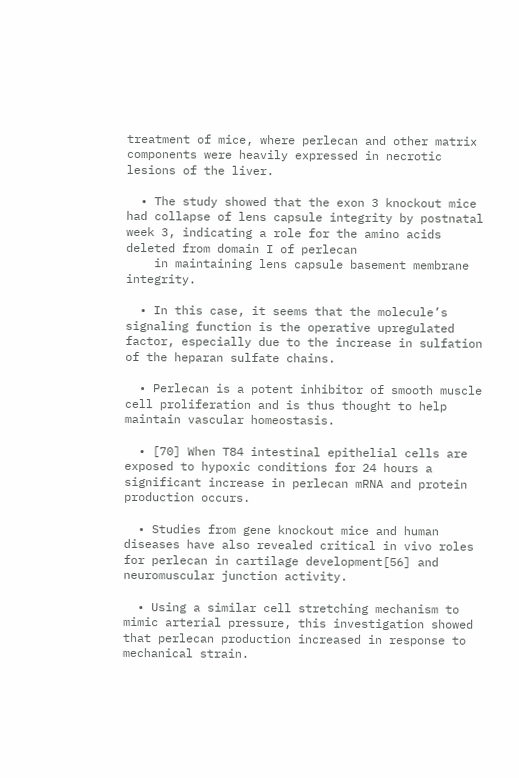treatment of mice, where perlecan and other matrix components were heavily expressed in necrotic lesions of the liver.

  • The study showed that the exon 3 knockout mice had collapse of lens capsule integrity by postnatal week 3, indicating a role for the amino acids deleted from domain I of perlecan
    in maintaining lens capsule basement membrane integrity.

  • In this case, it seems that the molecule’s signaling function is the operative upregulated factor, especially due to the increase in sulfation of the heparan sulfate chains.

  • Perlecan is a potent inhibitor of smooth muscle cell proliferation and is thus thought to help maintain vascular homeostasis.

  • [70] When T84 intestinal epithelial cells are exposed to hypoxic conditions for 24 hours a significant increase in perlecan mRNA and protein production occurs.

  • Studies from gene knockout mice and human diseases have also revealed critical in vivo roles for perlecan in cartilage development[56] and neuromuscular junction activity.

  • Using a similar cell stretching mechanism to mimic arterial pressure, this investigation showed that perlecan production increased in response to mechanical strain.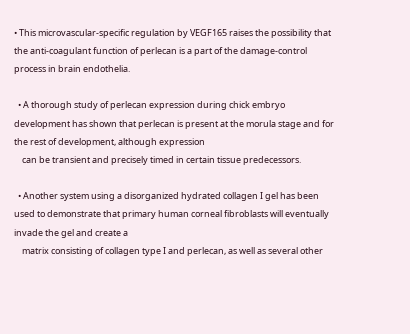• This microvascular-specific regulation by VEGF165 raises the possibility that the anti-coagulant function of perlecan is a part of the damage-control process in brain endothelia.

  • A thorough study of perlecan expression during chick embryo development has shown that perlecan is present at the morula stage and for the rest of development, although expression
    can be transient and precisely timed in certain tissue predecessors.

  • Another system using a disorganized hydrated collagen I gel has been used to demonstrate that primary human corneal fibroblasts will eventually invade the gel and create a
    matrix consisting of collagen type I and perlecan, as well as several other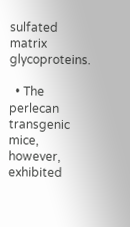sulfated matrix glycoproteins.

  • The perlecan transgenic mice, however, exhibited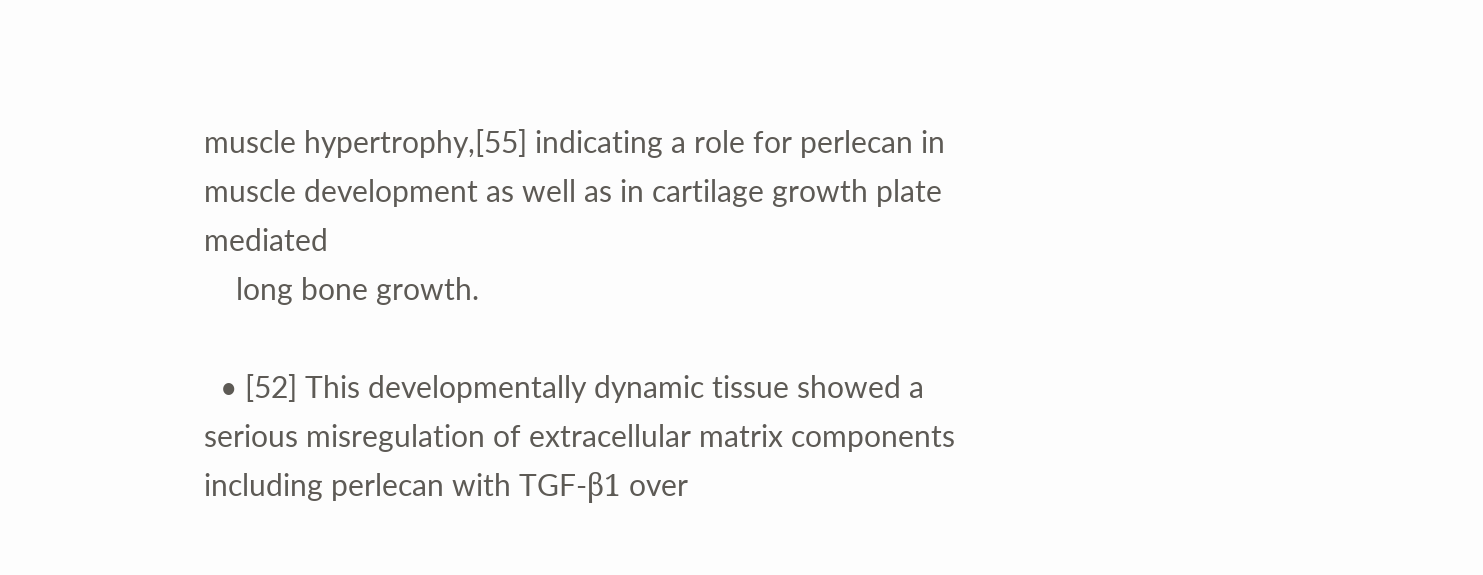muscle hypertrophy,[55] indicating a role for perlecan in muscle development as well as in cartilage growth plate mediated
    long bone growth.

  • [52] This developmentally dynamic tissue showed a serious misregulation of extracellular matrix components including perlecan with TGF-β1 over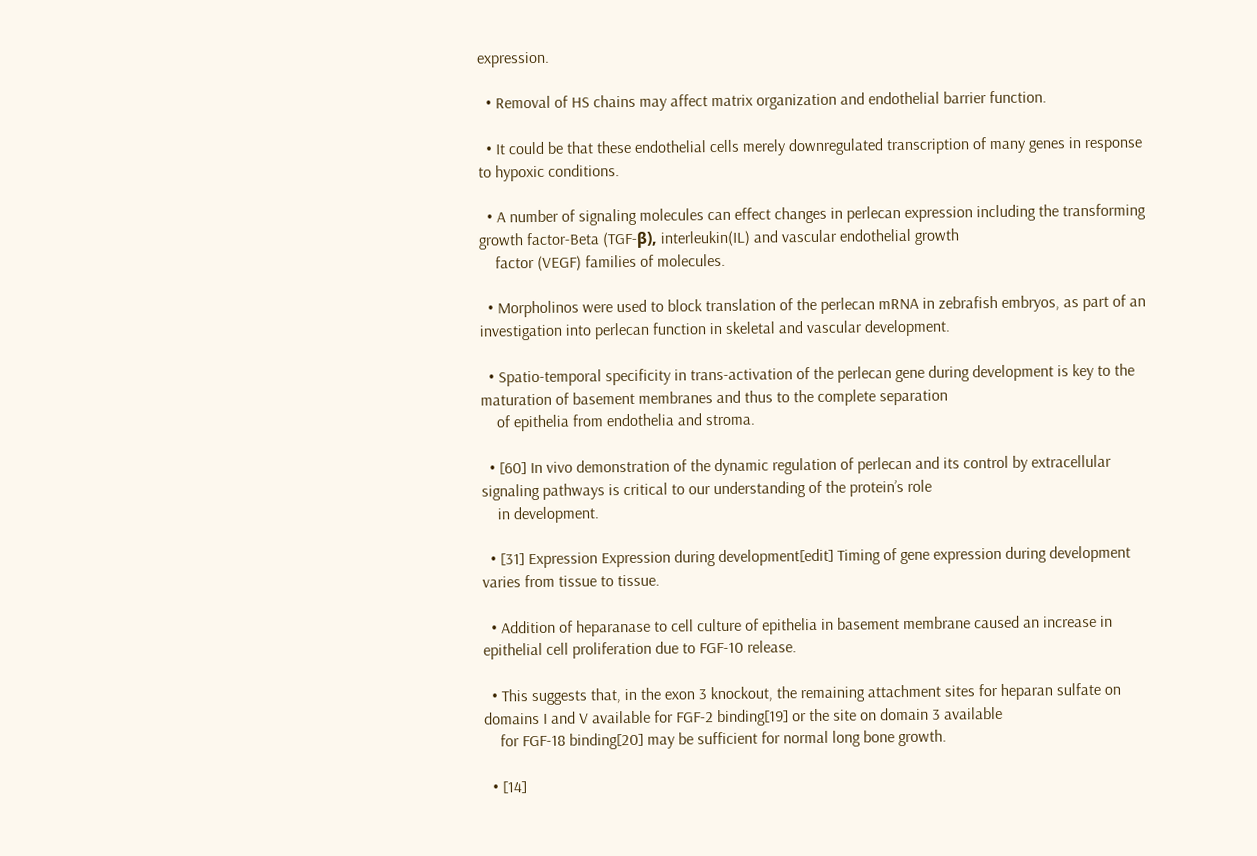expression.

  • Removal of HS chains may affect matrix organization and endothelial barrier function.

  • It could be that these endothelial cells merely downregulated transcription of many genes in response to hypoxic conditions.

  • A number of signaling molecules can effect changes in perlecan expression including the transforming growth factor-Beta (TGF-β), interleukin(IL) and vascular endothelial growth
    factor (VEGF) families of molecules.

  • Morpholinos were used to block translation of the perlecan mRNA in zebrafish embryos, as part of an investigation into perlecan function in skeletal and vascular development.

  • Spatio-temporal specificity in trans-activation of the perlecan gene during development is key to the maturation of basement membranes and thus to the complete separation
    of epithelia from endothelia and stroma.

  • [60] In vivo demonstration of the dynamic regulation of perlecan and its control by extracellular signaling pathways is critical to our understanding of the protein’s role
    in development.

  • [31] Expression Expression during development[edit] Timing of gene expression during development varies from tissue to tissue.

  • Addition of heparanase to cell culture of epithelia in basement membrane caused an increase in epithelial cell proliferation due to FGF-10 release.

  • This suggests that, in the exon 3 knockout, the remaining attachment sites for heparan sulfate on domains I and V available for FGF-2 binding[19] or the site on domain 3 available
    for FGF-18 binding[20] may be sufficient for normal long bone growth.

  • [14]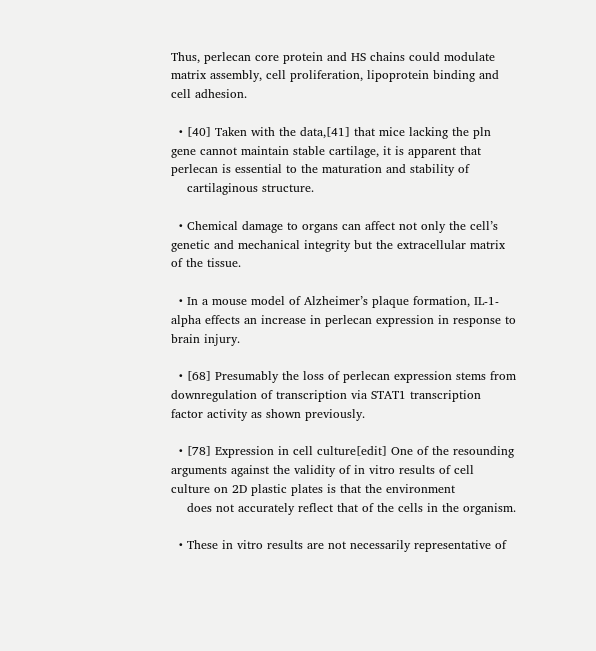Thus, perlecan core protein and HS chains could modulate matrix assembly, cell proliferation, lipoprotein binding and cell adhesion.

  • [40] Taken with the data,[41] that mice lacking the pln gene cannot maintain stable cartilage, it is apparent that perlecan is essential to the maturation and stability of
    cartilaginous structure.

  • Chemical damage to organs can affect not only the cell’s genetic and mechanical integrity but the extracellular matrix of the tissue.

  • In a mouse model of Alzheimer’s plaque formation, IL-1-alpha effects an increase in perlecan expression in response to brain injury.

  • [68] Presumably the loss of perlecan expression stems from downregulation of transcription via STAT1 transcription factor activity as shown previously.

  • [78] Expression in cell culture[edit] One of the resounding arguments against the validity of in vitro results of cell culture on 2D plastic plates is that the environment
    does not accurately reflect that of the cells in the organism.

  • These in vitro results are not necessarily representative of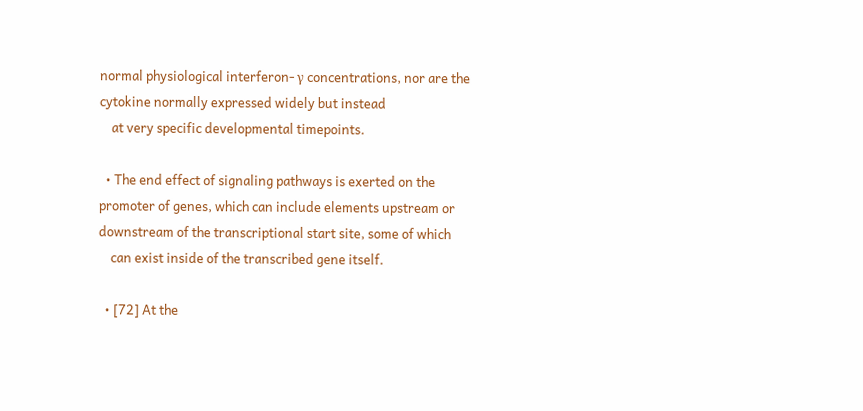normal physiological interferon- γ concentrations, nor are the cytokine normally expressed widely but instead
    at very specific developmental timepoints.

  • The end effect of signaling pathways is exerted on the promoter of genes, which can include elements upstream or downstream of the transcriptional start site, some of which
    can exist inside of the transcribed gene itself.

  • [72] At the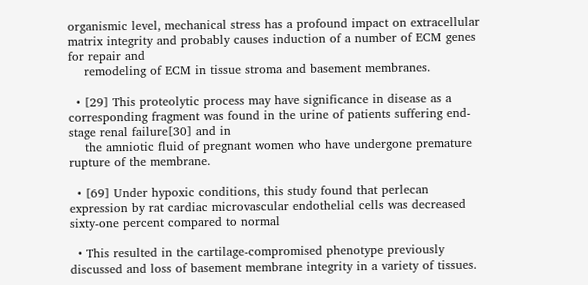organismic level, mechanical stress has a profound impact on extracellular matrix integrity and probably causes induction of a number of ECM genes for repair and
    remodeling of ECM in tissue stroma and basement membranes.

  • [29] This proteolytic process may have significance in disease as a corresponding fragment was found in the urine of patients suffering end-stage renal failure[30] and in
    the amniotic fluid of pregnant women who have undergone premature rupture of the membrane.

  • [69] Under hypoxic conditions, this study found that perlecan expression by rat cardiac microvascular endothelial cells was decreased sixty-one percent compared to normal

  • This resulted in the cartilage-compromised phenotype previously discussed and loss of basement membrane integrity in a variety of tissues.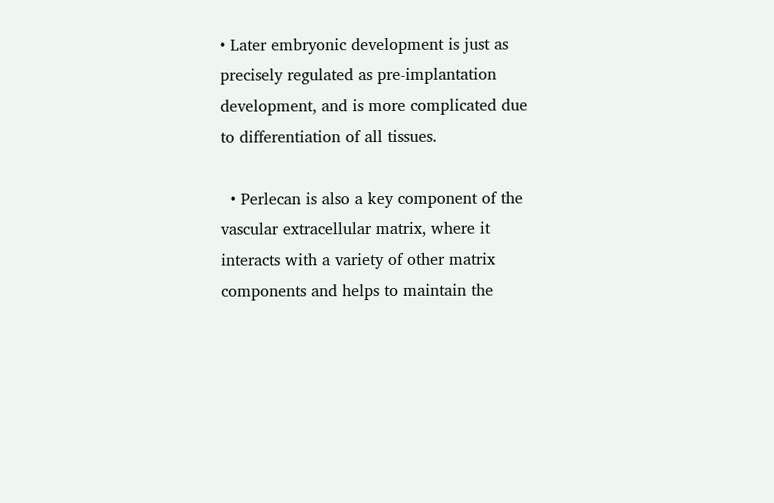• Later embryonic development is just as precisely regulated as pre-implantation development, and is more complicated due to differentiation of all tissues.

  • Perlecan is also a key component of the vascular extracellular matrix, where it interacts with a variety of other matrix components and helps to maintain the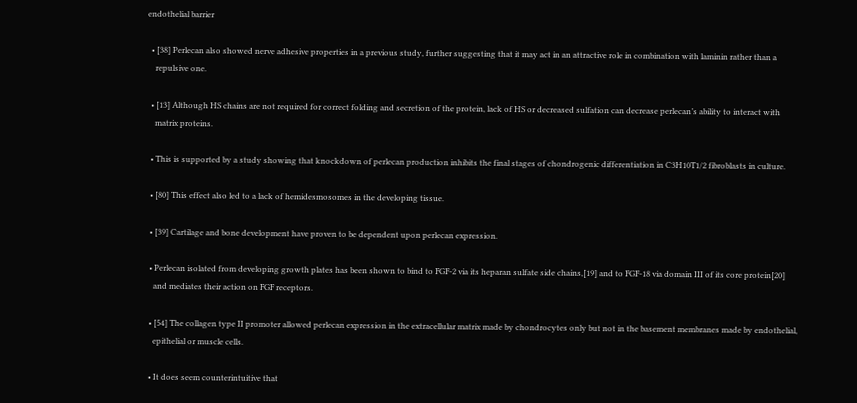endothelial barrier

  • [38] Perlecan also showed nerve adhesive properties in a previous study, further suggesting that it may act in an attractive role in combination with laminin rather than a
    repulsive one.

  • [13] Although HS chains are not required for correct folding and secretion of the protein, lack of HS or decreased sulfation can decrease perlecan’s ability to interact with
    matrix proteins.

  • This is supported by a study showing that knockdown of perlecan production inhibits the final stages of chondrogenic differentiation in C3H10T1/2 fibroblasts in culture.

  • [80] This effect also led to a lack of hemidesmosomes in the developing tissue.

  • [39] Cartilage and bone development have proven to be dependent upon perlecan expression.

  • Perlecan isolated from developing growth plates has been shown to bind to FGF-2 via its heparan sulfate side chains,[19] and to FGF-18 via domain III of its core protein[20]
    and mediates their action on FGF receptors.

  • [54] The collagen type II promoter allowed perlecan expression in the extracellular matrix made by chondrocytes only but not in the basement membranes made by endothelial,
    epithelial or muscle cells.

  • It does seem counterintuitive that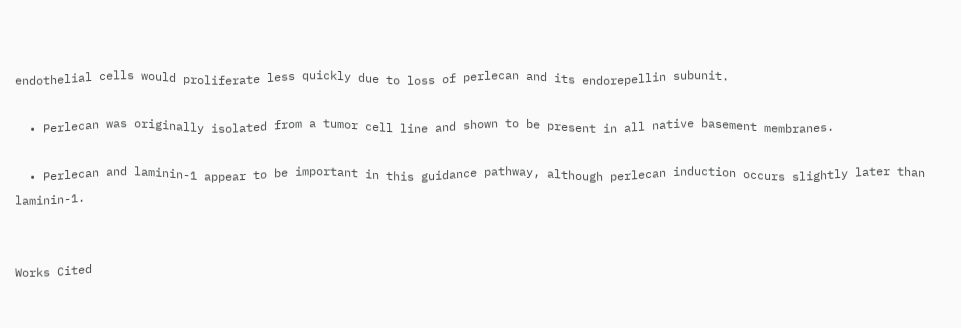endothelial cells would proliferate less quickly due to loss of perlecan and its endorepellin subunit.

  • Perlecan was originally isolated from a tumor cell line and shown to be present in all native basement membranes.

  • Perlecan and laminin-1 appear to be important in this guidance pathway, although perlecan induction occurs slightly later than laminin-1.


Works Cited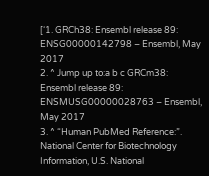[‘1. GRCh38: Ensembl release 89: ENSG00000142798 – Ensembl, May 2017
2. ^ Jump up to:a b c GRCm38: Ensembl release 89: ENSMUSG00000028763 – Ensembl, May 2017
3. ^ “Human PubMed Reference:”. National Center for Biotechnology Information, U.S. National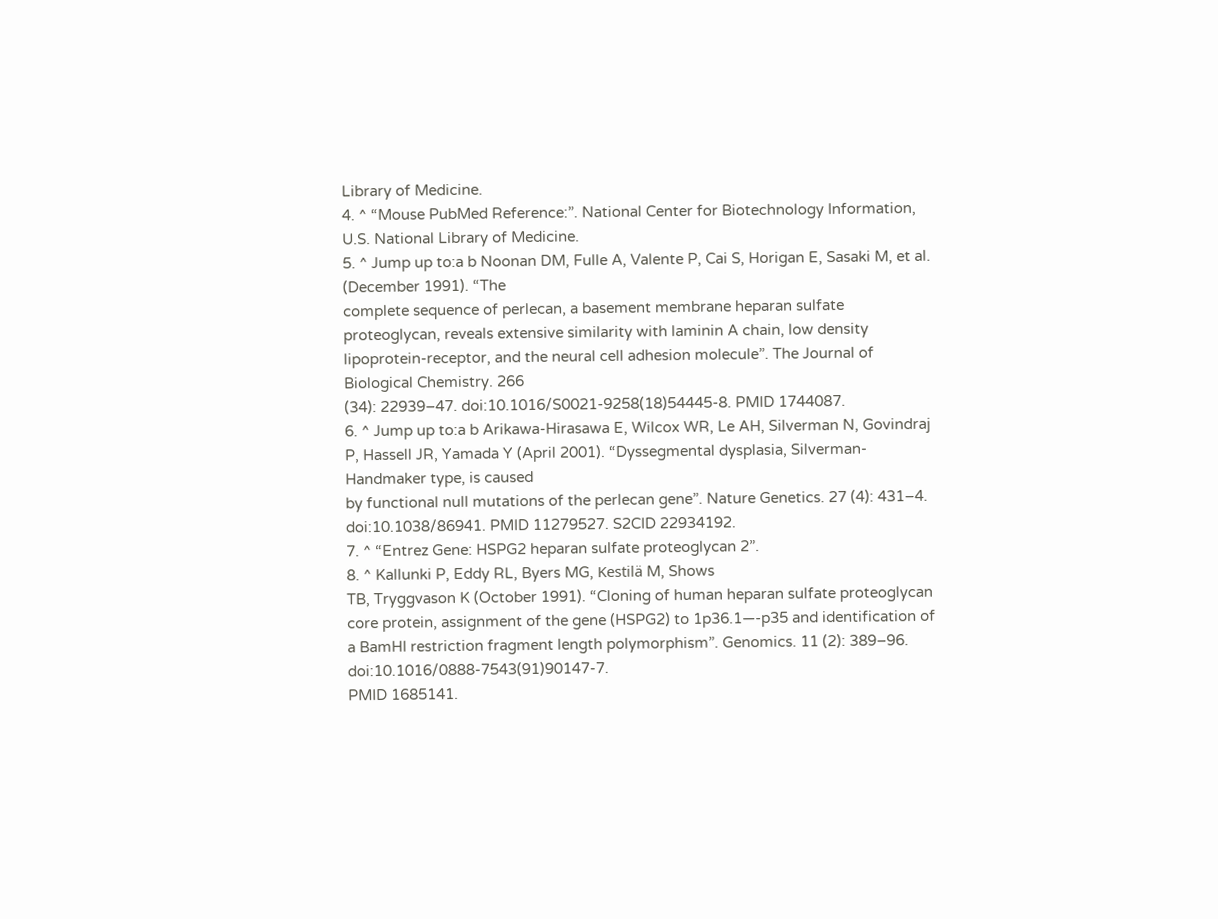Library of Medicine.
4. ^ “Mouse PubMed Reference:”. National Center for Biotechnology Information, U.S. National Library of Medicine.
5. ^ Jump up to:a b Noonan DM, Fulle A, Valente P, Cai S, Horigan E, Sasaki M, et al. (December 1991). “The
complete sequence of perlecan, a basement membrane heparan sulfate proteoglycan, reveals extensive similarity with laminin A chain, low density lipoprotein-receptor, and the neural cell adhesion molecule”. The Journal of Biological Chemistry. 266
(34): 22939–47. doi:10.1016/S0021-9258(18)54445-8. PMID 1744087.
6. ^ Jump up to:a b Arikawa-Hirasawa E, Wilcox WR, Le AH, Silverman N, Govindraj P, Hassell JR, Yamada Y (April 2001). “Dyssegmental dysplasia, Silverman-Handmaker type, is caused
by functional null mutations of the perlecan gene”. Nature Genetics. 27 (4): 431–4. doi:10.1038/86941. PMID 11279527. S2CID 22934192.
7. ^ “Entrez Gene: HSPG2 heparan sulfate proteoglycan 2”.
8. ^ Kallunki P, Eddy RL, Byers MG, Kestilä M, Shows
TB, Tryggvason K (October 1991). “Cloning of human heparan sulfate proteoglycan core protein, assignment of the gene (HSPG2) to 1p36.1—-p35 and identification of a BamHI restriction fragment length polymorphism”. Genomics. 11 (2): 389–96. doi:10.1016/0888-7543(91)90147-7.
PMID 1685141.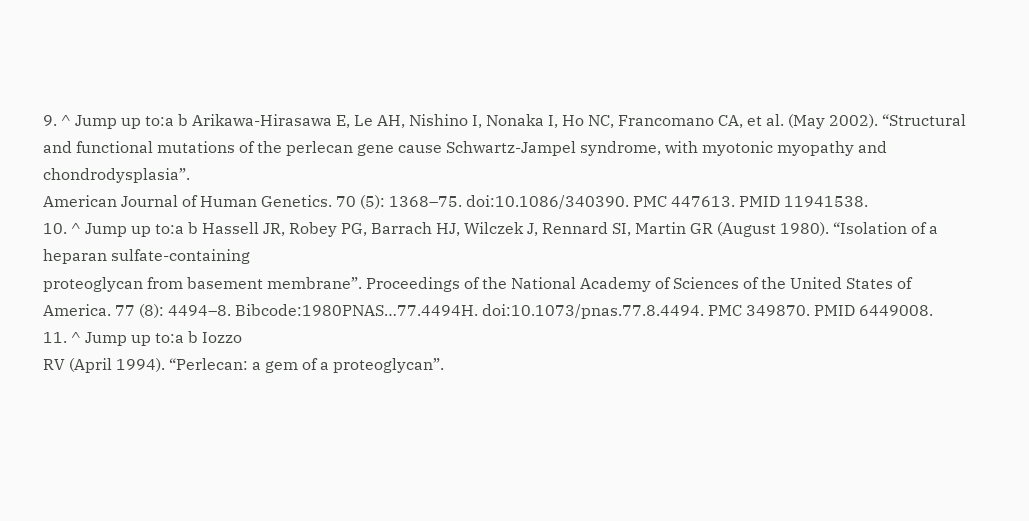9. ^ Jump up to:a b Arikawa-Hirasawa E, Le AH, Nishino I, Nonaka I, Ho NC, Francomano CA, et al. (May 2002). “Structural and functional mutations of the perlecan gene cause Schwartz-Jampel syndrome, with myotonic myopathy and chondrodysplasia”.
American Journal of Human Genetics. 70 (5): 1368–75. doi:10.1086/340390. PMC 447613. PMID 11941538.
10. ^ Jump up to:a b Hassell JR, Robey PG, Barrach HJ, Wilczek J, Rennard SI, Martin GR (August 1980). “Isolation of a heparan sulfate-containing
proteoglycan from basement membrane”. Proceedings of the National Academy of Sciences of the United States of America. 77 (8): 4494–8. Bibcode:1980PNAS…77.4494H. doi:10.1073/pnas.77.8.4494. PMC 349870. PMID 6449008.
11. ^ Jump up to:a b Iozzo
RV (April 1994). “Perlecan: a gem of a proteoglycan”.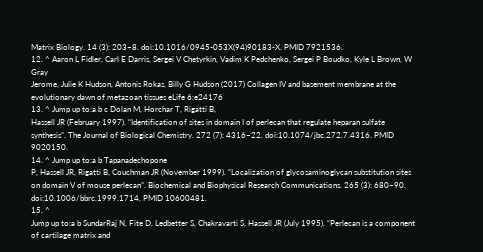Matrix Biology. 14 (3): 203–8. doi:10.1016/0945-053X(94)90183-X. PMID 7921536.
12. ^ Aaron L Fidler, Carl E Darris, Sergei V Chetyrkin, Vadim K Pedchenko, Sergei P Boudko, Kyle L Brown, W Gray
Jerome, Julie K Hudson, Antonis Rokas, Billy G Hudson (2017) Collagen IV and basement membrane at the evolutionary dawn of metazoan tissues eLife 6:e24176
13. ^ Jump up to:a b c Dolan M, Horchar T, Rigatti B,
Hassell JR (February 1997). “Identification of sites in domain I of perlecan that regulate heparan sulfate synthesis”. The Journal of Biological Chemistry. 272 (7): 4316–22. doi:10.1074/jbc.272.7.4316. PMID 9020150.
14. ^ Jump up to:a b Tapanadechopone
P, Hassell JR, Rigatti B, Couchman JR (November 1999). “Localization of glycosaminoglycan substitution sites on domain V of mouse perlecan”. Biochemical and Biophysical Research Communications. 265 (3): 680–90. doi:10.1006/bbrc.1999.1714. PMID 10600481.
15. ^
Jump up to:a b SundarRaj N, Fite D, Ledbetter S, Chakravarti S, Hassell JR (July 1995). “Perlecan is a component of cartilage matrix and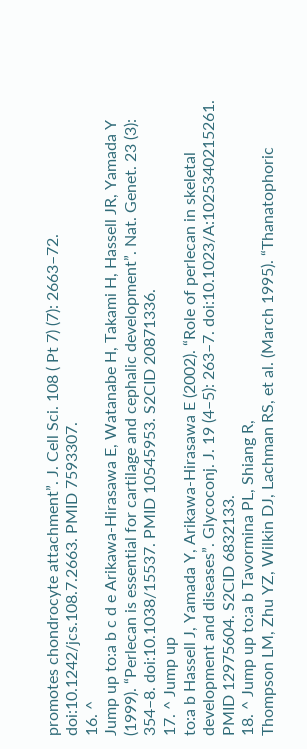promotes chondrocyte attachment”. J. Cell Sci. 108 ( Pt 7) (7): 2663–72. doi:10.1242/jcs.108.7.2663. PMID 7593307.
16. ^
Jump up to:a b c d e Arikawa-Hirasawa E, Watanabe H, Takami H, Hassell JR, Yamada Y (1999). “Perlecan is essential for cartilage and cephalic development”. Nat. Genet. 23 (3): 354–8. doi:10.1038/15537. PMID 10545953. S2CID 20871336.
17. ^ Jump up
to:a b Hassell J, Yamada Y, Arikawa-Hirasawa E (2002). “Role of perlecan in skeletal development and diseases”. Glycoconj. J. 19 (4–5): 263–7. doi:10.1023/A:1025340215261. PMID 12975604. S2CID 6832133.
18. ^ Jump up to:a b Tavormina PL, Shiang R,
Thompson LM, Zhu YZ, Wilkin DJ, Lachman RS, et al. (March 1995). “Thanatophoric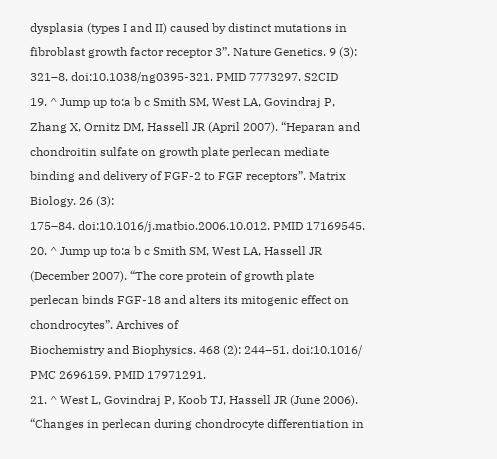dysplasia (types I and II) caused by distinct mutations in fibroblast growth factor receptor 3”. Nature Genetics. 9 (3): 321–8. doi:10.1038/ng0395-321. PMID 7773297. S2CID
19. ^ Jump up to:a b c Smith SM, West LA, Govindraj P, Zhang X, Ornitz DM, Hassell JR (April 2007). “Heparan and chondroitin sulfate on growth plate perlecan mediate binding and delivery of FGF-2 to FGF receptors”. Matrix Biology. 26 (3):
175–84. doi:10.1016/j.matbio.2006.10.012. PMID 17169545.
20. ^ Jump up to:a b c Smith SM, West LA, Hassell JR (December 2007). “The core protein of growth plate perlecan binds FGF-18 and alters its mitogenic effect on chondrocytes”. Archives of
Biochemistry and Biophysics. 468 (2): 244–51. doi:10.1016/ PMC 2696159. PMID 17971291.
21. ^ West L, Govindraj P, Koob TJ, Hassell JR (June 2006). “Changes in perlecan during chondrocyte differentiation in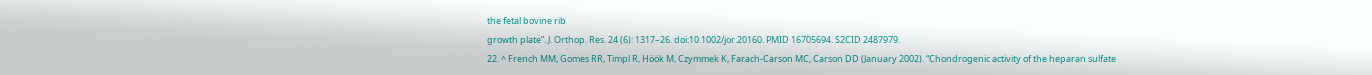the fetal bovine rib
growth plate”. J. Orthop. Res. 24 (6): 1317–26. doi:10.1002/jor.20160. PMID 16705694. S2CID 2487979.
22. ^ French MM, Gomes RR, Timpl R, Höök M, Czymmek K, Farach-Carson MC, Carson DD (January 2002). “Chondrogenic activity of the heparan sulfate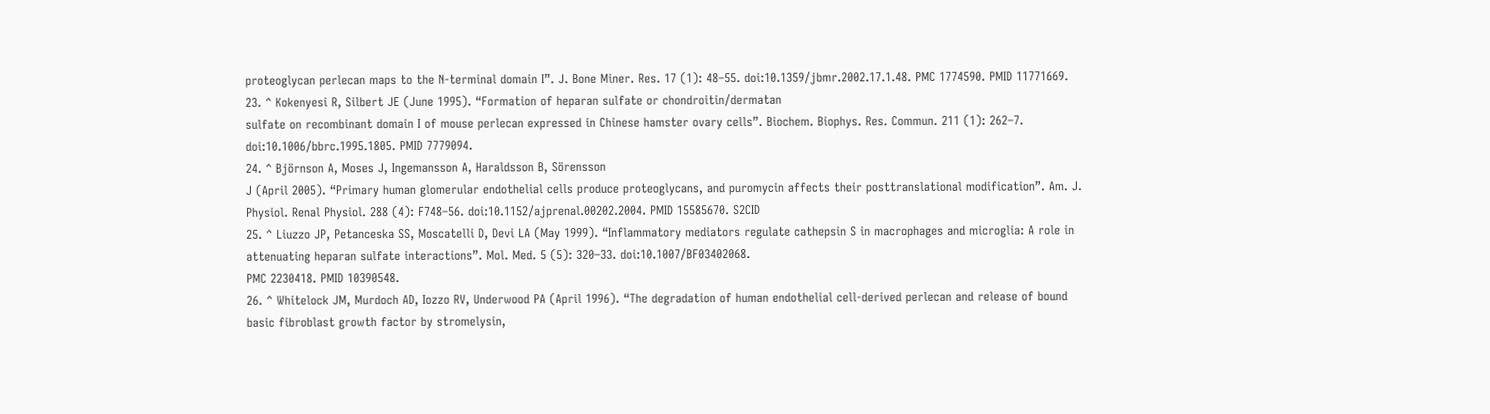proteoglycan perlecan maps to the N-terminal domain I”. J. Bone Miner. Res. 17 (1): 48–55. doi:10.1359/jbmr.2002.17.1.48. PMC 1774590. PMID 11771669.
23. ^ Kokenyesi R, Silbert JE (June 1995). “Formation of heparan sulfate or chondroitin/dermatan
sulfate on recombinant domain I of mouse perlecan expressed in Chinese hamster ovary cells”. Biochem. Biophys. Res. Commun. 211 (1): 262–7. doi:10.1006/bbrc.1995.1805. PMID 7779094.
24. ^ Björnson A, Moses J, Ingemansson A, Haraldsson B, Sörensson
J (April 2005). “Primary human glomerular endothelial cells produce proteoglycans, and puromycin affects their posttranslational modification”. Am. J. Physiol. Renal Physiol. 288 (4): F748–56. doi:10.1152/ajprenal.00202.2004. PMID 15585670. S2CID
25. ^ Liuzzo JP, Petanceska SS, Moscatelli D, Devi LA (May 1999). “Inflammatory mediators regulate cathepsin S in macrophages and microglia: A role in attenuating heparan sulfate interactions”. Mol. Med. 5 (5): 320–33. doi:10.1007/BF03402068.
PMC 2230418. PMID 10390548.
26. ^ Whitelock JM, Murdoch AD, Iozzo RV, Underwood PA (April 1996). “The degradation of human endothelial cell-derived perlecan and release of bound basic fibroblast growth factor by stromelysin,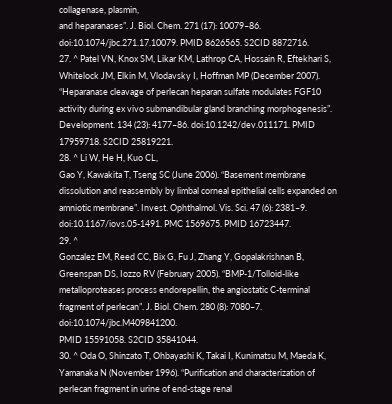collagenase, plasmin,
and heparanases”. J. Biol. Chem. 271 (17): 10079–86. doi:10.1074/jbc.271.17.10079. PMID 8626565. S2CID 8872716.
27. ^ Patel VN, Knox SM, Likar KM, Lathrop CA, Hossain R, Eftekhari S, Whitelock JM, Elkin M, Vlodavsky I, Hoffman MP (December 2007).
“Heparanase cleavage of perlecan heparan sulfate modulates FGF10 activity during ex vivo submandibular gland branching morphogenesis”. Development. 134 (23): 4177–86. doi:10.1242/dev.011171. PMID 17959718. S2CID 25819221.
28. ^ Li W, He H, Kuo CL,
Gao Y, Kawakita T, Tseng SC (June 2006). “Basement membrane dissolution and reassembly by limbal corneal epithelial cells expanded on amniotic membrane”. Invest. Ophthalmol. Vis. Sci. 47 (6): 2381–9. doi:10.1167/iovs.05-1491. PMC 1569675. PMID 16723447.
29. ^
Gonzalez EM, Reed CC, Bix G, Fu J, Zhang Y, Gopalakrishnan B, Greenspan DS, Iozzo RV (February 2005). “BMP-1/Tolloid-like metalloproteases process endorepellin, the angiostatic C-terminal fragment of perlecan”. J. Biol. Chem. 280 (8): 7080–7. doi:10.1074/jbc.M409841200.
PMID 15591058. S2CID 35841044.
30. ^ Oda O, Shinzato T, Ohbayashi K, Takai I, Kunimatsu M, Maeda K, Yamanaka N (November 1996). “Purification and characterization of perlecan fragment in urine of end-stage renal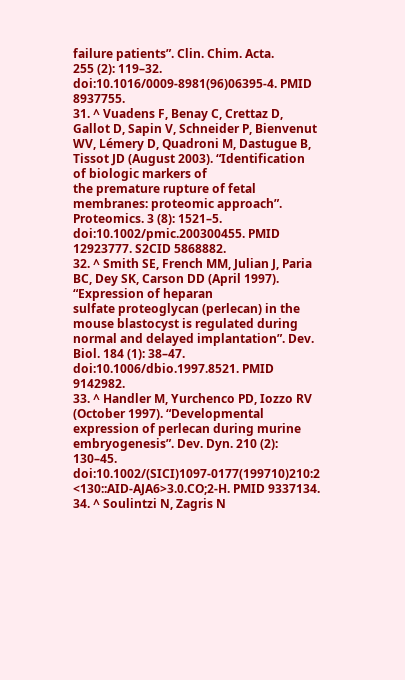failure patients”. Clin. Chim. Acta.
255 (2): 119–32. doi:10.1016/0009-8981(96)06395-4. PMID 8937755.
31. ^ Vuadens F, Benay C, Crettaz D, Gallot D, Sapin V, Schneider P, Bienvenut WV, Lémery D, Quadroni M, Dastugue B, Tissot JD (August 2003). “Identification of biologic markers of
the premature rupture of fetal membranes: proteomic approach”. Proteomics. 3 (8): 1521–5. doi:10.1002/pmic.200300455. PMID 12923777. S2CID 5868882.
32. ^ Smith SE, French MM, Julian J, Paria BC, Dey SK, Carson DD (April 1997). “Expression of heparan
sulfate proteoglycan (perlecan) in the mouse blastocyst is regulated during normal and delayed implantation”. Dev. Biol. 184 (1): 38–47. doi:10.1006/dbio.1997.8521. PMID 9142982.
33. ^ Handler M, Yurchenco PD, Iozzo RV (October 1997). “Developmental
expression of perlecan during murine embryogenesis”. Dev. Dyn. 210 (2): 130–45. doi:10.1002/(SICI)1097-0177(199710)210:2
<130::AID-AJA6>3.0.CO;2-H. PMID 9337134.
34. ^ Soulintzi N, Zagris N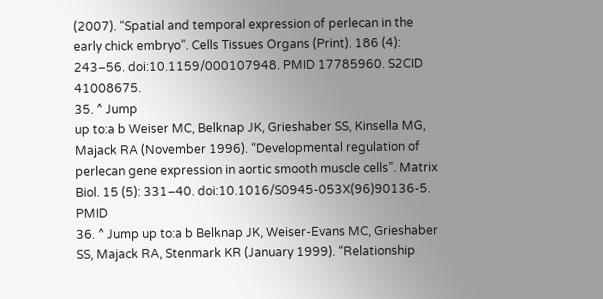(2007). “Spatial and temporal expression of perlecan in the early chick embryo”. Cells Tissues Organs (Print). 186 (4): 243–56. doi:10.1159/000107948. PMID 17785960. S2CID 41008675.
35. ^ Jump
up to:a b Weiser MC, Belknap JK, Grieshaber SS, Kinsella MG, Majack RA (November 1996). “Developmental regulation of perlecan gene expression in aortic smooth muscle cells”. Matrix Biol. 15 (5): 331–40. doi:10.1016/S0945-053X(96)90136-5. PMID
36. ^ Jump up to:a b Belknap JK, Weiser-Evans MC, Grieshaber SS, Majack RA, Stenmark KR (January 1999). “Relationship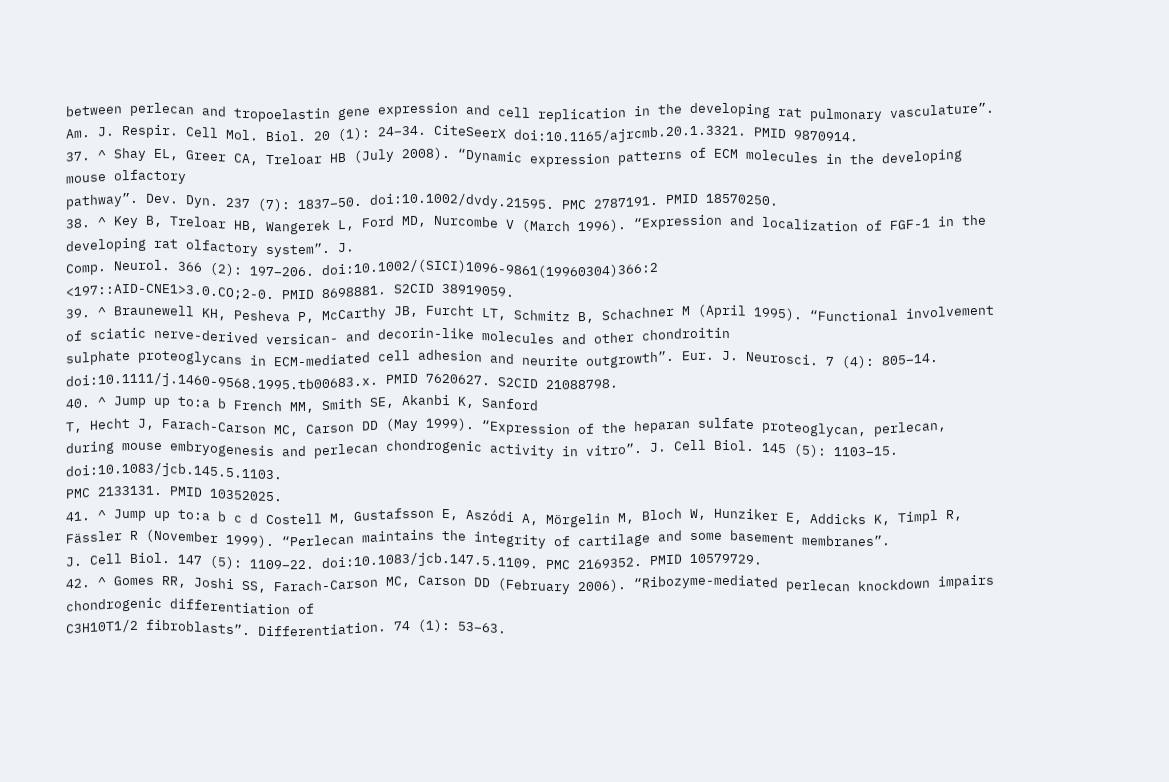between perlecan and tropoelastin gene expression and cell replication in the developing rat pulmonary vasculature”.
Am. J. Respir. Cell Mol. Biol. 20 (1): 24–34. CiteSeerX doi:10.1165/ajrcmb.20.1.3321. PMID 9870914.
37. ^ Shay EL, Greer CA, Treloar HB (July 2008). “Dynamic expression patterns of ECM molecules in the developing mouse olfactory
pathway”. Dev. Dyn. 237 (7): 1837–50. doi:10.1002/dvdy.21595. PMC 2787191. PMID 18570250.
38. ^ Key B, Treloar HB, Wangerek L, Ford MD, Nurcombe V (March 1996). “Expression and localization of FGF-1 in the developing rat olfactory system”. J.
Comp. Neurol. 366 (2): 197–206. doi:10.1002/(SICI)1096-9861(19960304)366:2
<197::AID-CNE1>3.0.CO;2-0. PMID 8698881. S2CID 38919059.
39. ^ Braunewell KH, Pesheva P, McCarthy JB, Furcht LT, Schmitz B, Schachner M (April 1995). “Functional involvement of sciatic nerve-derived versican- and decorin-like molecules and other chondroitin
sulphate proteoglycans in ECM-mediated cell adhesion and neurite outgrowth”. Eur. J. Neurosci. 7 (4): 805–14. doi:10.1111/j.1460-9568.1995.tb00683.x. PMID 7620627. S2CID 21088798.
40. ^ Jump up to:a b French MM, Smith SE, Akanbi K, Sanford
T, Hecht J, Farach-Carson MC, Carson DD (May 1999). “Expression of the heparan sulfate proteoglycan, perlecan, during mouse embryogenesis and perlecan chondrogenic activity in vitro”. J. Cell Biol. 145 (5): 1103–15. doi:10.1083/jcb.145.5.1103.
PMC 2133131. PMID 10352025.
41. ^ Jump up to:a b c d Costell M, Gustafsson E, Aszódi A, Mörgelin M, Bloch W, Hunziker E, Addicks K, Timpl R, Fässler R (November 1999). “Perlecan maintains the integrity of cartilage and some basement membranes”.
J. Cell Biol. 147 (5): 1109–22. doi:10.1083/jcb.147.5.1109. PMC 2169352. PMID 10579729.
42. ^ Gomes RR, Joshi SS, Farach-Carson MC, Carson DD (February 2006). “Ribozyme-mediated perlecan knockdown impairs chondrogenic differentiation of
C3H10T1/2 fibroblasts”. Differentiation. 74 (1): 53–63.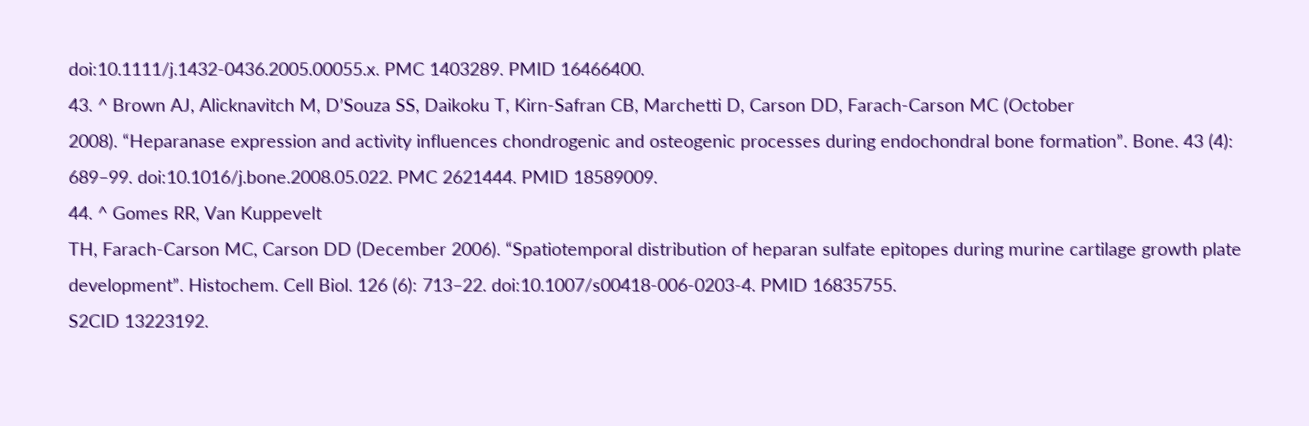doi:10.1111/j.1432-0436.2005.00055.x. PMC 1403289. PMID 16466400.
43. ^ Brown AJ, Alicknavitch M, D’Souza SS, Daikoku T, Kirn-Safran CB, Marchetti D, Carson DD, Farach-Carson MC (October
2008). “Heparanase expression and activity influences chondrogenic and osteogenic processes during endochondral bone formation”. Bone. 43 (4): 689–99. doi:10.1016/j.bone.2008.05.022. PMC 2621444. PMID 18589009.
44. ^ Gomes RR, Van Kuppevelt
TH, Farach-Carson MC, Carson DD (December 2006). “Spatiotemporal distribution of heparan sulfate epitopes during murine cartilage growth plate development”. Histochem. Cell Biol. 126 (6): 713–22. doi:10.1007/s00418-006-0203-4. PMID 16835755.
S2CID 13223192.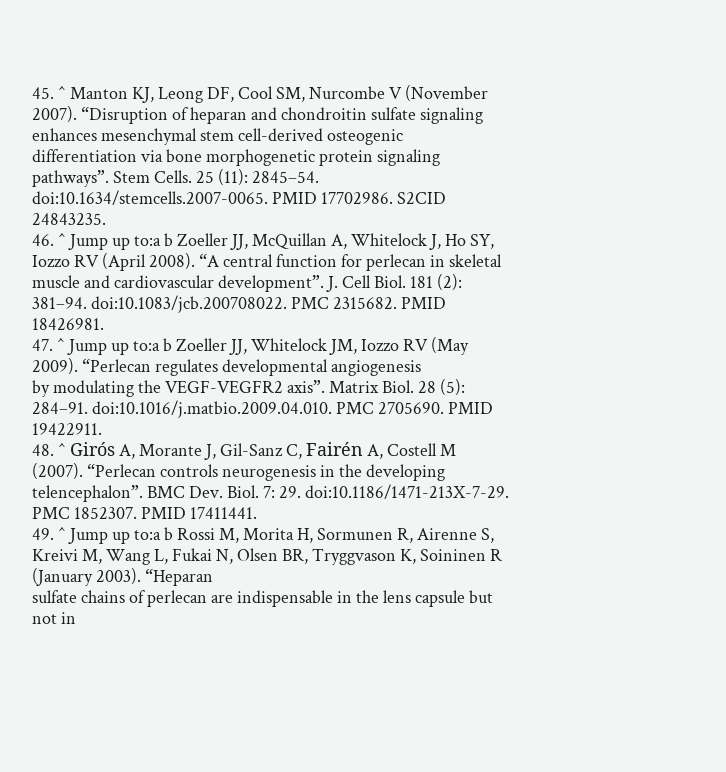45. ^ Manton KJ, Leong DF, Cool SM, Nurcombe V (November 2007). “Disruption of heparan and chondroitin sulfate signaling enhances mesenchymal stem cell-derived osteogenic differentiation via bone morphogenetic protein signaling
pathways”. Stem Cells. 25 (11): 2845–54. doi:10.1634/stemcells.2007-0065. PMID 17702986. S2CID 24843235.
46. ^ Jump up to:a b Zoeller JJ, McQuillan A, Whitelock J, Ho SY, Iozzo RV (April 2008). “A central function for perlecan in skeletal
muscle and cardiovascular development”. J. Cell Biol. 181 (2): 381–94. doi:10.1083/jcb.200708022. PMC 2315682. PMID 18426981.
47. ^ Jump up to:a b Zoeller JJ, Whitelock JM, Iozzo RV (May 2009). “Perlecan regulates developmental angiogenesis
by modulating the VEGF-VEGFR2 axis”. Matrix Biol. 28 (5): 284–91. doi:10.1016/j.matbio.2009.04.010. PMC 2705690. PMID 19422911.
48. ^ Girós A, Morante J, Gil-Sanz C, Fairén A, Costell M (2007). “Perlecan controls neurogenesis in the developing
telencephalon”. BMC Dev. Biol. 7: 29. doi:10.1186/1471-213X-7-29. PMC 1852307. PMID 17411441.
49. ^ Jump up to:a b Rossi M, Morita H, Sormunen R, Airenne S, Kreivi M, Wang L, Fukai N, Olsen BR, Tryggvason K, Soininen R (January 2003). “Heparan
sulfate chains of perlecan are indispensable in the lens capsule but not in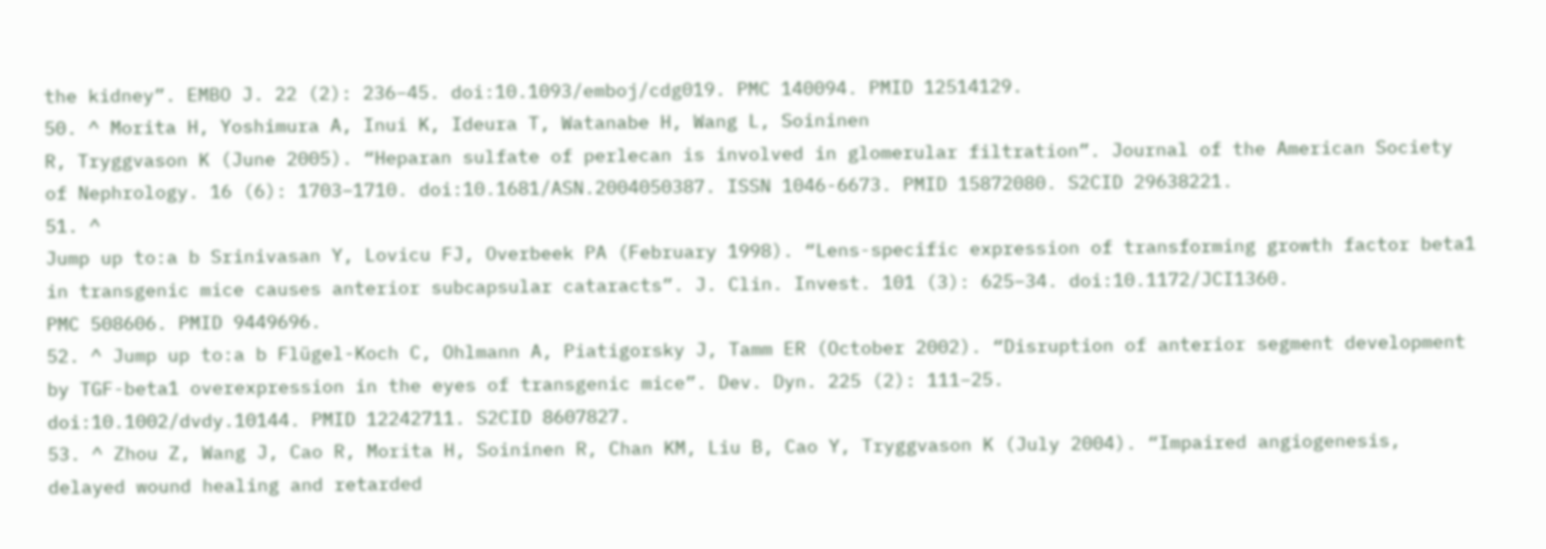the kidney”. EMBO J. 22 (2): 236–45. doi:10.1093/emboj/cdg019. PMC 140094. PMID 12514129.
50. ^ Morita H, Yoshimura A, Inui K, Ideura T, Watanabe H, Wang L, Soininen
R, Tryggvason K (June 2005). “Heparan sulfate of perlecan is involved in glomerular filtration”. Journal of the American Society of Nephrology. 16 (6): 1703–1710. doi:10.1681/ASN.2004050387. ISSN 1046-6673. PMID 15872080. S2CID 29638221.
51. ^
Jump up to:a b Srinivasan Y, Lovicu FJ, Overbeek PA (February 1998). “Lens-specific expression of transforming growth factor beta1 in transgenic mice causes anterior subcapsular cataracts”. J. Clin. Invest. 101 (3): 625–34. doi:10.1172/JCI1360.
PMC 508606. PMID 9449696.
52. ^ Jump up to:a b Flügel-Koch C, Ohlmann A, Piatigorsky J, Tamm ER (October 2002). “Disruption of anterior segment development by TGF-beta1 overexpression in the eyes of transgenic mice”. Dev. Dyn. 225 (2): 111–25.
doi:10.1002/dvdy.10144. PMID 12242711. S2CID 8607827.
53. ^ Zhou Z, Wang J, Cao R, Morita H, Soininen R, Chan KM, Liu B, Cao Y, Tryggvason K (July 2004). “Impaired angiogenesis, delayed wound healing and retarded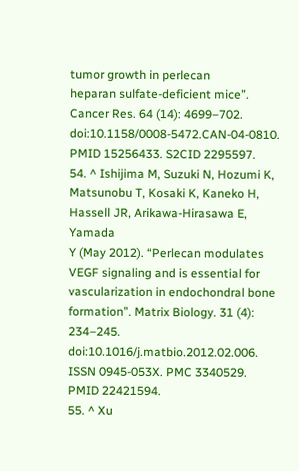tumor growth in perlecan
heparan sulfate-deficient mice”. Cancer Res. 64 (14): 4699–702. doi:10.1158/0008-5472.CAN-04-0810. PMID 15256433. S2CID 2295597.
54. ^ Ishijima M, Suzuki N, Hozumi K, Matsunobu T, Kosaki K, Kaneko H, Hassell JR, Arikawa-Hirasawa E, Yamada
Y (May 2012). “Perlecan modulates VEGF signaling and is essential for vascularization in endochondral bone formation”. Matrix Biology. 31 (4): 234–245. doi:10.1016/j.matbio.2012.02.006. ISSN 0945-053X. PMC 3340529. PMID 22421594.
55. ^ Xu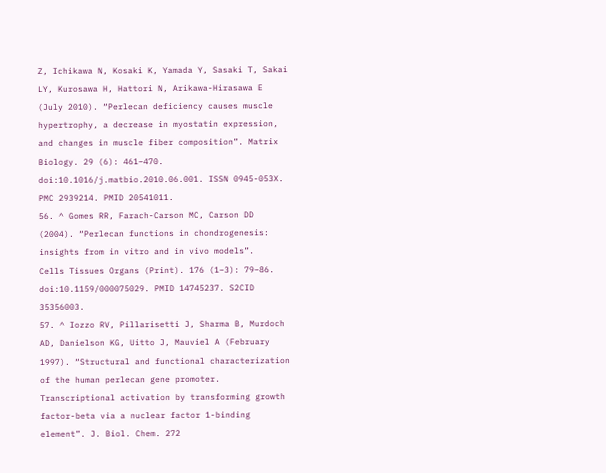Z, Ichikawa N, Kosaki K, Yamada Y, Sasaki T, Sakai LY, Kurosawa H, Hattori N, Arikawa-Hirasawa E (July 2010). “Perlecan deficiency causes muscle hypertrophy, a decrease in myostatin expression, and changes in muscle fiber composition”. Matrix
Biology. 29 (6): 461–470. doi:10.1016/j.matbio.2010.06.001. ISSN 0945-053X. PMC 2939214. PMID 20541011.
56. ^ Gomes RR, Farach-Carson MC, Carson DD (2004). “Perlecan functions in chondrogenesis: insights from in vitro and in vivo models”.
Cells Tissues Organs (Print). 176 (1–3): 79–86. doi:10.1159/000075029. PMID 14745237. S2CID 35356003.
57. ^ Iozzo RV, Pillarisetti J, Sharma B, Murdoch AD, Danielson KG, Uitto J, Mauviel A (February 1997). “Structural and functional characterization
of the human perlecan gene promoter. Transcriptional activation by transforming growth factor-beta via a nuclear factor 1-binding element”. J. Biol. Chem. 272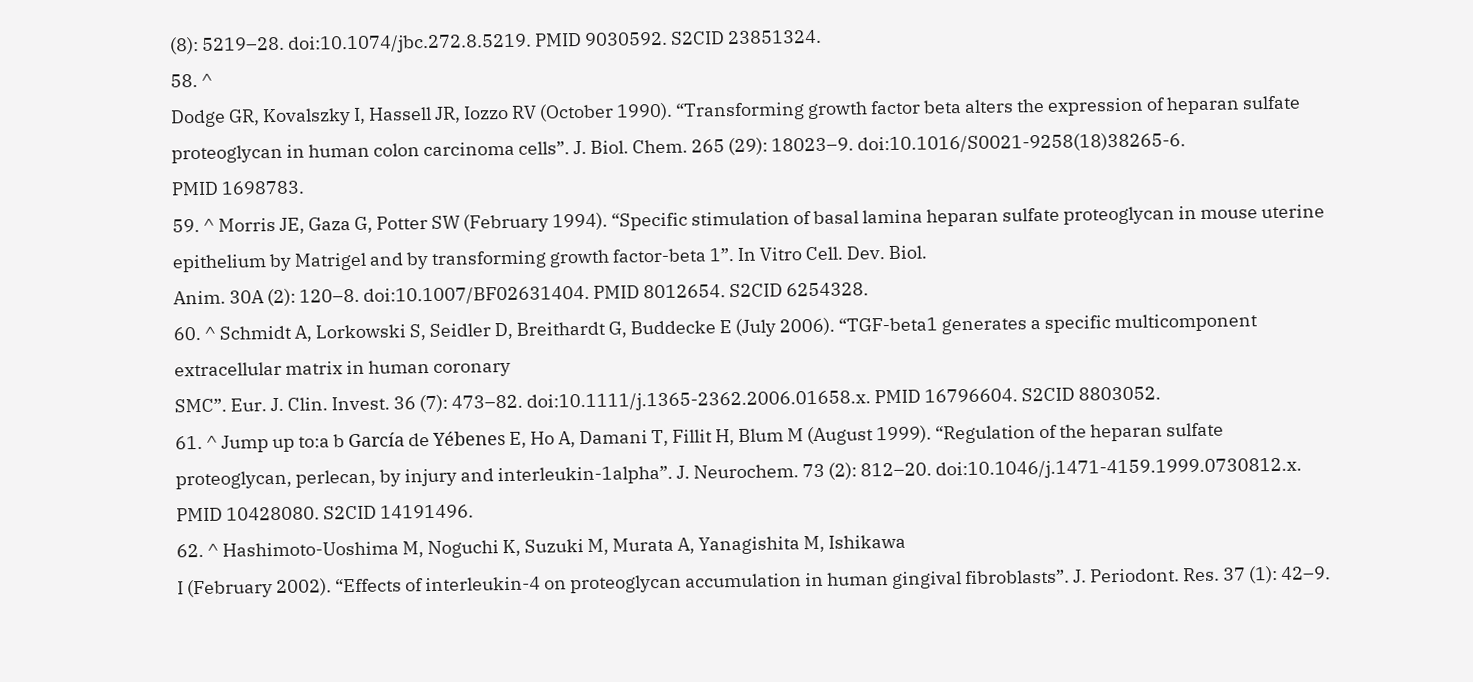(8): 5219–28. doi:10.1074/jbc.272.8.5219. PMID 9030592. S2CID 23851324.
58. ^
Dodge GR, Kovalszky I, Hassell JR, Iozzo RV (October 1990). “Transforming growth factor beta alters the expression of heparan sulfate proteoglycan in human colon carcinoma cells”. J. Biol. Chem. 265 (29): 18023–9. doi:10.1016/S0021-9258(18)38265-6.
PMID 1698783.
59. ^ Morris JE, Gaza G, Potter SW (February 1994). “Specific stimulation of basal lamina heparan sulfate proteoglycan in mouse uterine epithelium by Matrigel and by transforming growth factor-beta 1”. In Vitro Cell. Dev. Biol.
Anim. 30A (2): 120–8. doi:10.1007/BF02631404. PMID 8012654. S2CID 6254328.
60. ^ Schmidt A, Lorkowski S, Seidler D, Breithardt G, Buddecke E (July 2006). “TGF-beta1 generates a specific multicomponent extracellular matrix in human coronary
SMC”. Eur. J. Clin. Invest. 36 (7): 473–82. doi:10.1111/j.1365-2362.2006.01658.x. PMID 16796604. S2CID 8803052.
61. ^ Jump up to:a b García de Yébenes E, Ho A, Damani T, Fillit H, Blum M (August 1999). “Regulation of the heparan sulfate
proteoglycan, perlecan, by injury and interleukin-1alpha”. J. Neurochem. 73 (2): 812–20. doi:10.1046/j.1471-4159.1999.0730812.x. PMID 10428080. S2CID 14191496.
62. ^ Hashimoto-Uoshima M, Noguchi K, Suzuki M, Murata A, Yanagishita M, Ishikawa
I (February 2002). “Effects of interleukin-4 on proteoglycan accumulation in human gingival fibroblasts”. J. Periodont. Res. 37 (1): 42–9.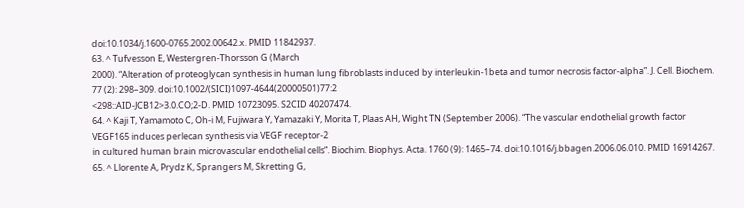doi:10.1034/j.1600-0765.2002.00642.x. PMID 11842937.
63. ^ Tufvesson E, Westergren-Thorsson G (March
2000). “Alteration of proteoglycan synthesis in human lung fibroblasts induced by interleukin-1beta and tumor necrosis factor-alpha”. J. Cell. Biochem. 77 (2): 298–309. doi:10.1002/(SICI)1097-4644(20000501)77:2
<298::AID-JCB12>3.0.CO;2-D. PMID 10723095. S2CID 40207474.
64. ^ Kaji T, Yamamoto C, Oh-i M, Fujiwara Y, Yamazaki Y, Morita T, Plaas AH, Wight TN (September 2006). “The vascular endothelial growth factor VEGF165 induces perlecan synthesis via VEGF receptor-2
in cultured human brain microvascular endothelial cells”. Biochim. Biophys. Acta. 1760 (9): 1465–74. doi:10.1016/j.bbagen.2006.06.010. PMID 16914267.
65. ^ Llorente A, Prydz K, Sprangers M, Skretting G,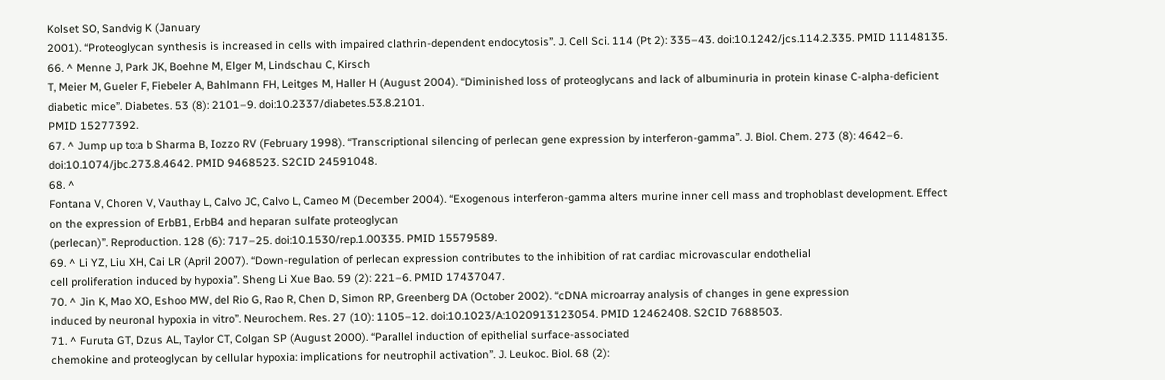Kolset SO, Sandvig K (January
2001). “Proteoglycan synthesis is increased in cells with impaired clathrin-dependent endocytosis”. J. Cell Sci. 114 (Pt 2): 335–43. doi:10.1242/jcs.114.2.335. PMID 11148135.
66. ^ Menne J, Park JK, Boehne M, Elger M, Lindschau C, Kirsch
T, Meier M, Gueler F, Fiebeler A, Bahlmann FH, Leitges M, Haller H (August 2004). “Diminished loss of proteoglycans and lack of albuminuria in protein kinase C-alpha-deficient diabetic mice”. Diabetes. 53 (8): 2101–9. doi:10.2337/diabetes.53.8.2101.
PMID 15277392.
67. ^ Jump up to:a b Sharma B, Iozzo RV (February 1998). “Transcriptional silencing of perlecan gene expression by interferon-gamma”. J. Biol. Chem. 273 (8): 4642–6. doi:10.1074/jbc.273.8.4642. PMID 9468523. S2CID 24591048.
68. ^
Fontana V, Choren V, Vauthay L, Calvo JC, Calvo L, Cameo M (December 2004). “Exogenous interferon-gamma alters murine inner cell mass and trophoblast development. Effect on the expression of ErbB1, ErbB4 and heparan sulfate proteoglycan
(perlecan)”. Reproduction. 128 (6): 717–25. doi:10.1530/rep.1.00335. PMID 15579589.
69. ^ Li YZ, Liu XH, Cai LR (April 2007). “Down-regulation of perlecan expression contributes to the inhibition of rat cardiac microvascular endothelial
cell proliferation induced by hypoxia”. Sheng Li Xue Bao. 59 (2): 221–6. PMID 17437047.
70. ^ Jin K, Mao XO, Eshoo MW, del Rio G, Rao R, Chen D, Simon RP, Greenberg DA (October 2002). “cDNA microarray analysis of changes in gene expression
induced by neuronal hypoxia in vitro”. Neurochem. Res. 27 (10): 1105–12. doi:10.1023/A:1020913123054. PMID 12462408. S2CID 7688503.
71. ^ Furuta GT, Dzus AL, Taylor CT, Colgan SP (August 2000). “Parallel induction of epithelial surface-associated
chemokine and proteoglycan by cellular hypoxia: implications for neutrophil activation”. J. Leukoc. Biol. 68 (2):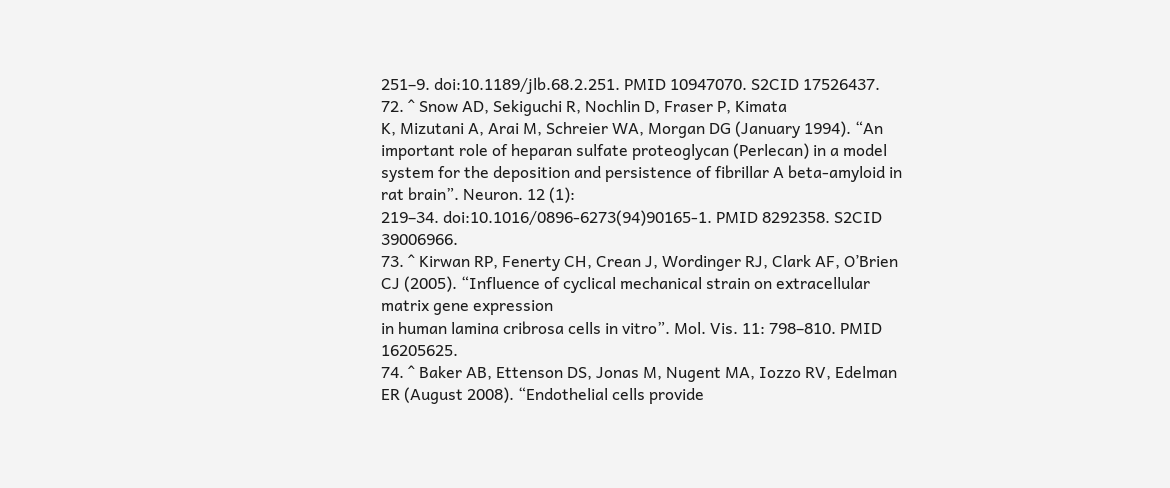251–9. doi:10.1189/jlb.68.2.251. PMID 10947070. S2CID 17526437.
72. ^ Snow AD, Sekiguchi R, Nochlin D, Fraser P, Kimata
K, Mizutani A, Arai M, Schreier WA, Morgan DG (January 1994). “An important role of heparan sulfate proteoglycan (Perlecan) in a model system for the deposition and persistence of fibrillar A beta-amyloid in rat brain”. Neuron. 12 (1):
219–34. doi:10.1016/0896-6273(94)90165-1. PMID 8292358. S2CID 39006966.
73. ^ Kirwan RP, Fenerty CH, Crean J, Wordinger RJ, Clark AF, O’Brien CJ (2005). “Influence of cyclical mechanical strain on extracellular matrix gene expression
in human lamina cribrosa cells in vitro”. Mol. Vis. 11: 798–810. PMID 16205625.
74. ^ Baker AB, Ettenson DS, Jonas M, Nugent MA, Iozzo RV, Edelman ER (August 2008). “Endothelial cells provide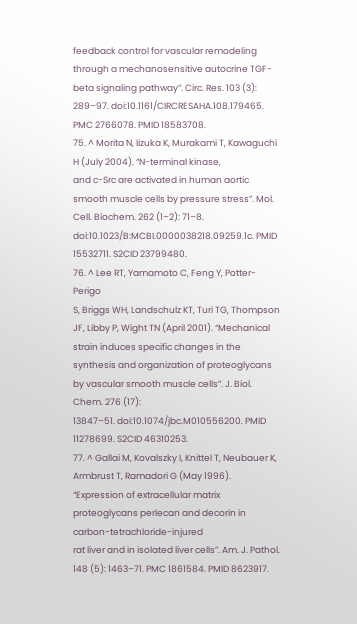feedback control for vascular remodeling
through a mechanosensitive autocrine TGF-beta signaling pathway”. Circ. Res. 103 (3): 289–97. doi:10.1161/CIRCRESAHA.108.179465. PMC 2766078. PMID 18583708.
75. ^ Morita N, Iizuka K, Murakami T, Kawaguchi H (July 2004). “N-terminal kinase,
and c-Src are activated in human aortic smooth muscle cells by pressure stress”. Mol. Cell. Biochem. 262 (1–2): 71–8. doi:10.1023/B:MCBI.0000038218.09259.1c. PMID 15532711. S2CID 23799480.
76. ^ Lee RT, Yamamoto C, Feng Y, Potter-Perigo
S, Briggs WH, Landschulz KT, Turi TG, Thompson JF, Libby P, Wight TN (April 2001). “Mechanical strain induces specific changes in the synthesis and organization of proteoglycans by vascular smooth muscle cells”. J. Biol. Chem. 276 (17):
13847–51. doi:10.1074/jbc.M010556200. PMID 11278699. S2CID 46310253.
77. ^ Gallai M, Kovalszky I, Knittel T, Neubauer K, Armbrust T, Ramadori G (May 1996). “Expression of extracellular matrix proteoglycans perlecan and decorin in carbon-tetrachloride-injured
rat liver and in isolated liver cells”. Am. J. Pathol. 148 (5): 1463–71. PMC 1861584. PMID 8623917.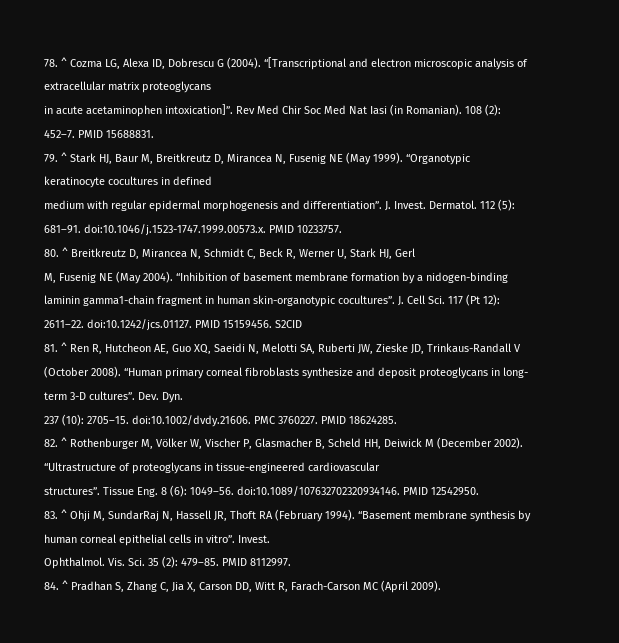78. ^ Cozma LG, Alexa ID, Dobrescu G (2004). “[Transcriptional and electron microscopic analysis of extracellular matrix proteoglycans
in acute acetaminophen intoxication]”. Rev Med Chir Soc Med Nat Iasi (in Romanian). 108 (2): 452–7. PMID 15688831.
79. ^ Stark HJ, Baur M, Breitkreutz D, Mirancea N, Fusenig NE (May 1999). “Organotypic keratinocyte cocultures in defined
medium with regular epidermal morphogenesis and differentiation”. J. Invest. Dermatol. 112 (5): 681–91. doi:10.1046/j.1523-1747.1999.00573.x. PMID 10233757.
80. ^ Breitkreutz D, Mirancea N, Schmidt C, Beck R, Werner U, Stark HJ, Gerl
M, Fusenig NE (May 2004). “Inhibition of basement membrane formation by a nidogen-binding laminin gamma1-chain fragment in human skin-organotypic cocultures”. J. Cell Sci. 117 (Pt 12): 2611–22. doi:10.1242/jcs.01127. PMID 15159456. S2CID
81. ^ Ren R, Hutcheon AE, Guo XQ, Saeidi N, Melotti SA, Ruberti JW, Zieske JD, Trinkaus-Randall V (October 2008). “Human primary corneal fibroblasts synthesize and deposit proteoglycans in long-term 3-D cultures”. Dev. Dyn.
237 (10): 2705–15. doi:10.1002/dvdy.21606. PMC 3760227. PMID 18624285.
82. ^ Rothenburger M, Völker W, Vischer P, Glasmacher B, Scheld HH, Deiwick M (December 2002). “Ultrastructure of proteoglycans in tissue-engineered cardiovascular
structures”. Tissue Eng. 8 (6): 1049–56. doi:10.1089/107632702320934146. PMID 12542950.
83. ^ Ohji M, SundarRaj N, Hassell JR, Thoft RA (February 1994). “Basement membrane synthesis by human corneal epithelial cells in vitro”. Invest.
Ophthalmol. Vis. Sci. 35 (2): 479–85. PMID 8112997.
84. ^ Pradhan S, Zhang C, Jia X, Carson DD, Witt R, Farach-Carson MC (April 2009).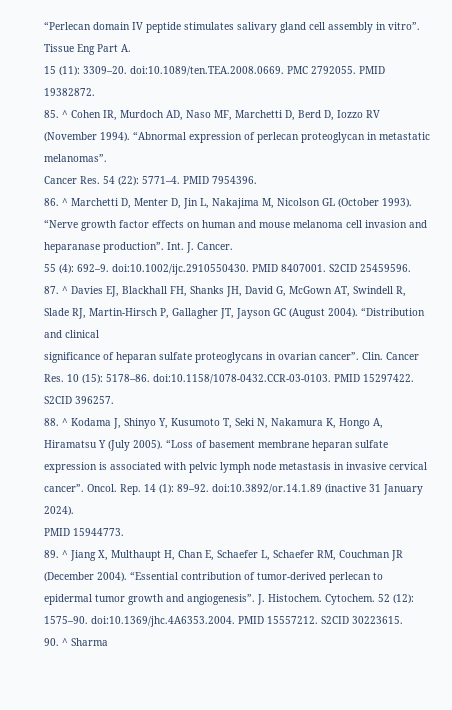“Perlecan domain IV peptide stimulates salivary gland cell assembly in vitro”. Tissue Eng Part A.
15 (11): 3309–20. doi:10.1089/ten.TEA.2008.0669. PMC 2792055. PMID 19382872.
85. ^ Cohen IR, Murdoch AD, Naso MF, Marchetti D, Berd D, Iozzo RV (November 1994). “Abnormal expression of perlecan proteoglycan in metastatic melanomas”.
Cancer Res. 54 (22): 5771–4. PMID 7954396.
86. ^ Marchetti D, Menter D, Jin L, Nakajima M, Nicolson GL (October 1993). “Nerve growth factor effects on human and mouse melanoma cell invasion and heparanase production”. Int. J. Cancer.
55 (4): 692–9. doi:10.1002/ijc.2910550430. PMID 8407001. S2CID 25459596.
87. ^ Davies EJ, Blackhall FH, Shanks JH, David G, McGown AT, Swindell R, Slade RJ, Martin-Hirsch P, Gallagher JT, Jayson GC (August 2004). “Distribution and clinical
significance of heparan sulfate proteoglycans in ovarian cancer”. Clin. Cancer Res. 10 (15): 5178–86. doi:10.1158/1078-0432.CCR-03-0103. PMID 15297422. S2CID 396257.
88. ^ Kodama J, Shinyo Y, Kusumoto T, Seki N, Nakamura K, Hongo A,
Hiramatsu Y (July 2005). “Loss of basement membrane heparan sulfate expression is associated with pelvic lymph node metastasis in invasive cervical cancer”. Oncol. Rep. 14 (1): 89–92. doi:10.3892/or.14.1.89 (inactive 31 January 2024).
PMID 15944773.
89. ^ Jiang X, Multhaupt H, Chan E, Schaefer L, Schaefer RM, Couchman JR (December 2004). “Essential contribution of tumor-derived perlecan to epidermal tumor growth and angiogenesis”. J. Histochem. Cytochem. 52 (12):
1575–90. doi:10.1369/jhc.4A6353.2004. PMID 15557212. S2CID 30223615.
90. ^ Sharma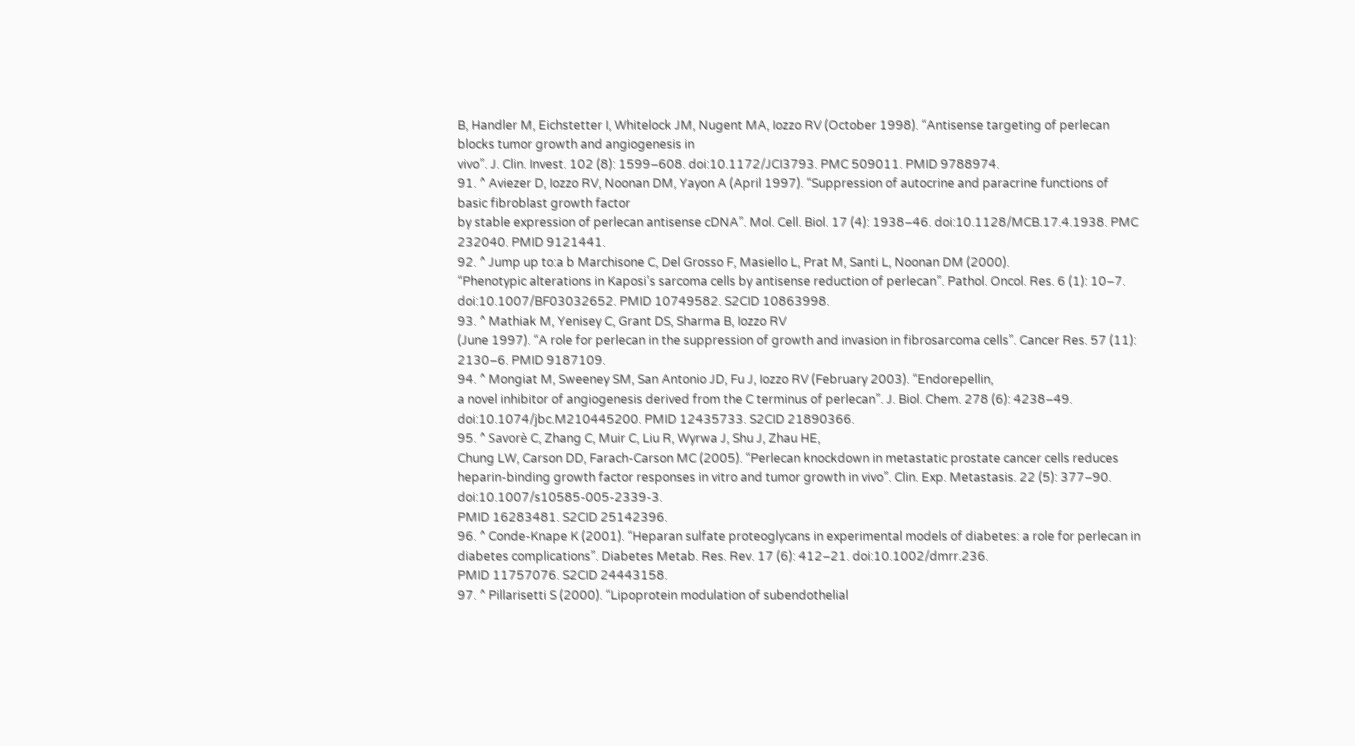B, Handler M, Eichstetter I, Whitelock JM, Nugent MA, Iozzo RV (October 1998). “Antisense targeting of perlecan blocks tumor growth and angiogenesis in
vivo”. J. Clin. Invest. 102 (8): 1599–608. doi:10.1172/JCI3793. PMC 509011. PMID 9788974.
91. ^ Aviezer D, Iozzo RV, Noonan DM, Yayon A (April 1997). “Suppression of autocrine and paracrine functions of basic fibroblast growth factor
by stable expression of perlecan antisense cDNA”. Mol. Cell. Biol. 17 (4): 1938–46. doi:10.1128/MCB.17.4.1938. PMC 232040. PMID 9121441.
92. ^ Jump up to:a b Marchisone C, Del Grosso F, Masiello L, Prat M, Santi L, Noonan DM (2000).
“Phenotypic alterations in Kaposi’s sarcoma cells by antisense reduction of perlecan”. Pathol. Oncol. Res. 6 (1): 10–7. doi:10.1007/BF03032652. PMID 10749582. S2CID 10863998.
93. ^ Mathiak M, Yenisey C, Grant DS, Sharma B, Iozzo RV
(June 1997). “A role for perlecan in the suppression of growth and invasion in fibrosarcoma cells”. Cancer Res. 57 (11): 2130–6. PMID 9187109.
94. ^ Mongiat M, Sweeney SM, San Antonio JD, Fu J, Iozzo RV (February 2003). “Endorepellin,
a novel inhibitor of angiogenesis derived from the C terminus of perlecan”. J. Biol. Chem. 278 (6): 4238–49. doi:10.1074/jbc.M210445200. PMID 12435733. S2CID 21890366.
95. ^ Savorè C, Zhang C, Muir C, Liu R, Wyrwa J, Shu J, Zhau HE,
Chung LW, Carson DD, Farach-Carson MC (2005). “Perlecan knockdown in metastatic prostate cancer cells reduces heparin-binding growth factor responses in vitro and tumor growth in vivo”. Clin. Exp. Metastasis. 22 (5): 377–90. doi:10.1007/s10585-005-2339-3.
PMID 16283481. S2CID 25142396.
96. ^ Conde-Knape K (2001). “Heparan sulfate proteoglycans in experimental models of diabetes: a role for perlecan in diabetes complications”. Diabetes Metab. Res. Rev. 17 (6): 412–21. doi:10.1002/dmrr.236.
PMID 11757076. S2CID 24443158.
97. ^ Pillarisetti S (2000). “Lipoprotein modulation of subendothelial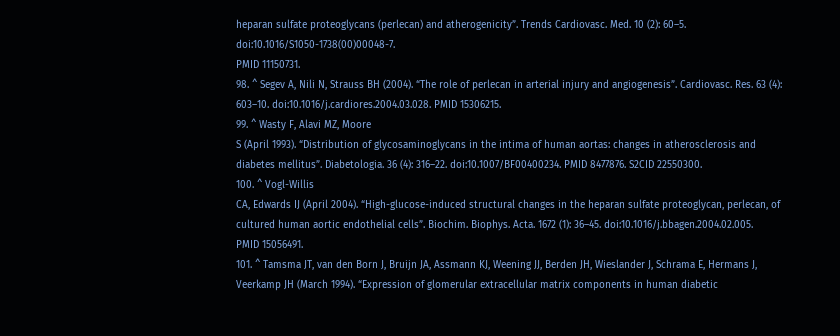heparan sulfate proteoglycans (perlecan) and atherogenicity”. Trends Cardiovasc. Med. 10 (2): 60–5. doi:10.1016/S1050-1738(00)00048-7.
PMID 11150731.
98. ^ Segev A, Nili N, Strauss BH (2004). “The role of perlecan in arterial injury and angiogenesis”. Cardiovasc. Res. 63 (4): 603–10. doi:10.1016/j.cardiores.2004.03.028. PMID 15306215.
99. ^ Wasty F, Alavi MZ, Moore
S (April 1993). “Distribution of glycosaminoglycans in the intima of human aortas: changes in atherosclerosis and diabetes mellitus”. Diabetologia. 36 (4): 316–22. doi:10.1007/BF00400234. PMID 8477876. S2CID 22550300.
100. ^ Vogl-Willis
CA, Edwards IJ (April 2004). “High-glucose-induced structural changes in the heparan sulfate proteoglycan, perlecan, of cultured human aortic endothelial cells”. Biochim. Biophys. Acta. 1672 (1): 36–45. doi:10.1016/j.bbagen.2004.02.005.
PMID 15056491.
101. ^ Tamsma JT, van den Born J, Bruijn JA, Assmann KJ, Weening JJ, Berden JH, Wieslander J, Schrama E, Hermans J, Veerkamp JH (March 1994). “Expression of glomerular extracellular matrix components in human diabetic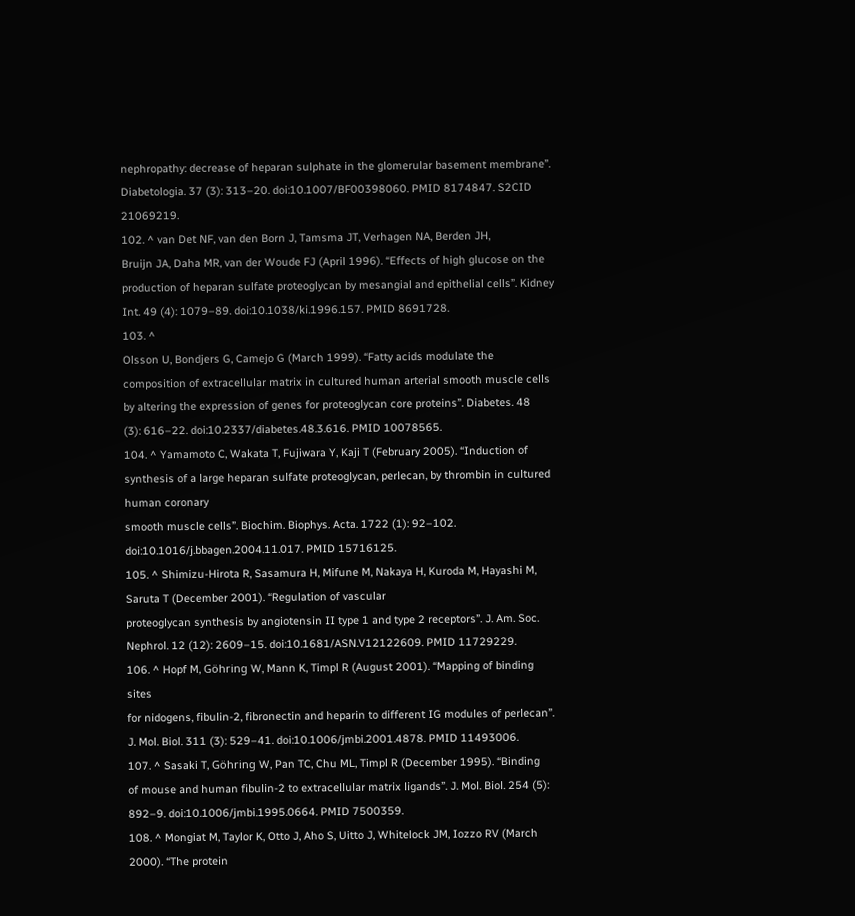nephropathy: decrease of heparan sulphate in the glomerular basement membrane”. Diabetologia. 37 (3): 313–20. doi:10.1007/BF00398060. PMID 8174847. S2CID 21069219.
102. ^ van Det NF, van den Born J, Tamsma JT, Verhagen NA, Berden JH,
Bruijn JA, Daha MR, van der Woude FJ (April 1996). “Effects of high glucose on the production of heparan sulfate proteoglycan by mesangial and epithelial cells”. Kidney Int. 49 (4): 1079–89. doi:10.1038/ki.1996.157. PMID 8691728.
103. ^
Olsson U, Bondjers G, Camejo G (March 1999). “Fatty acids modulate the composition of extracellular matrix in cultured human arterial smooth muscle cells by altering the expression of genes for proteoglycan core proteins”. Diabetes. 48
(3): 616–22. doi:10.2337/diabetes.48.3.616. PMID 10078565.
104. ^ Yamamoto C, Wakata T, Fujiwara Y, Kaji T (February 2005). “Induction of synthesis of a large heparan sulfate proteoglycan, perlecan, by thrombin in cultured human coronary
smooth muscle cells”. Biochim. Biophys. Acta. 1722 (1): 92–102. doi:10.1016/j.bbagen.2004.11.017. PMID 15716125.
105. ^ Shimizu-Hirota R, Sasamura H, Mifune M, Nakaya H, Kuroda M, Hayashi M, Saruta T (December 2001). “Regulation of vascular
proteoglycan synthesis by angiotensin II type 1 and type 2 receptors”. J. Am. Soc. Nephrol. 12 (12): 2609–15. doi:10.1681/ASN.V12122609. PMID 11729229.
106. ^ Hopf M, Göhring W, Mann K, Timpl R (August 2001). “Mapping of binding sites
for nidogens, fibulin-2, fibronectin and heparin to different IG modules of perlecan”. J. Mol. Biol. 311 (3): 529–41. doi:10.1006/jmbi.2001.4878. PMID 11493006.
107. ^ Sasaki T, Göhring W, Pan TC, Chu ML, Timpl R (December 1995). “Binding
of mouse and human fibulin-2 to extracellular matrix ligands”. J. Mol. Biol. 254 (5): 892–9. doi:10.1006/jmbi.1995.0664. PMID 7500359.
108. ^ Mongiat M, Taylor K, Otto J, Aho S, Uitto J, Whitelock JM, Iozzo RV (March 2000). “The protein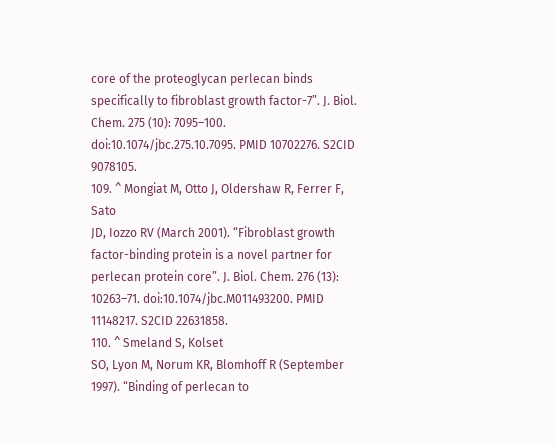core of the proteoglycan perlecan binds specifically to fibroblast growth factor-7”. J. Biol. Chem. 275 (10): 7095–100. doi:10.1074/jbc.275.10.7095. PMID 10702276. S2CID 9078105.
109. ^ Mongiat M, Otto J, Oldershaw R, Ferrer F, Sato
JD, Iozzo RV (March 2001). “Fibroblast growth factor-binding protein is a novel partner for perlecan protein core”. J. Biol. Chem. 276 (13): 10263–71. doi:10.1074/jbc.M011493200. PMID 11148217. S2CID 22631858.
110. ^ Smeland S, Kolset
SO, Lyon M, Norum KR, Blomhoff R (September 1997). “Binding of perlecan to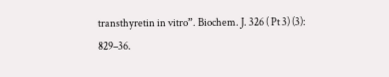transthyretin in vitro”. Biochem. J. 326 ( Pt 3) (3): 829–36.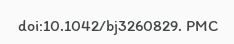doi:10.1042/bj3260829. PMC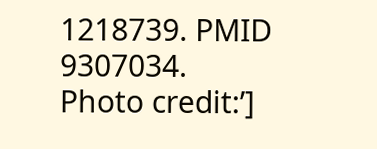1218739. PMID 9307034.
Photo credit:’]